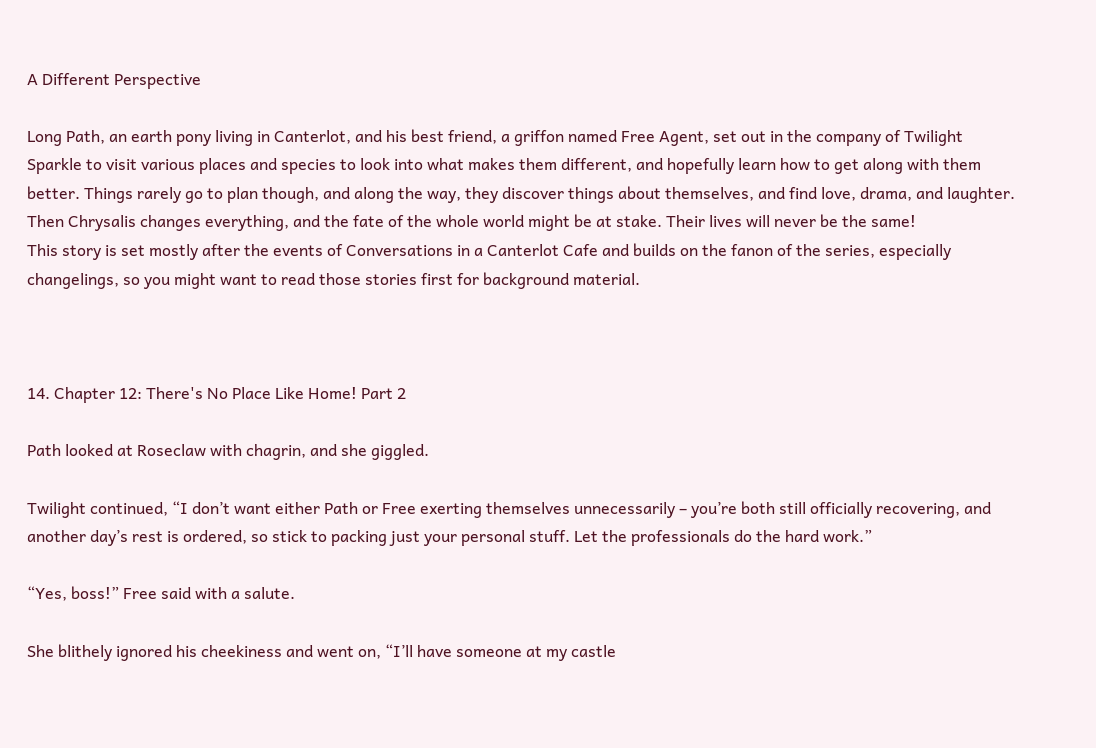A Different Perspective

Long Path, an earth pony living in Canterlot, and his best friend, a griffon named Free Agent, set out in the company of Twilight Sparkle to visit various places and species to look into what makes them different, and hopefully learn how to get along with them better. Things rarely go to plan though, and along the way, they discover things about themselves, and find love, drama, and laughter. Then Chrysalis changes everything, and the fate of the whole world might be at stake. Their lives will never be the same!
This story is set mostly after the events of Conversations in a Canterlot Cafe and builds on the fanon of the series, especially changelings, so you might want to read those stories first for background material.



14. Chapter 12: There's No Place Like Home! Part 2

Path looked at Roseclaw with chagrin, and she giggled.

Twilight continued, “I don’t want either Path or Free exerting themselves unnecessarily – you’re both still officially recovering, and another day’s rest is ordered, so stick to packing just your personal stuff. Let the professionals do the hard work.”

“Yes, boss!” Free said with a salute.

She blithely ignored his cheekiness and went on, “I’ll have someone at my castle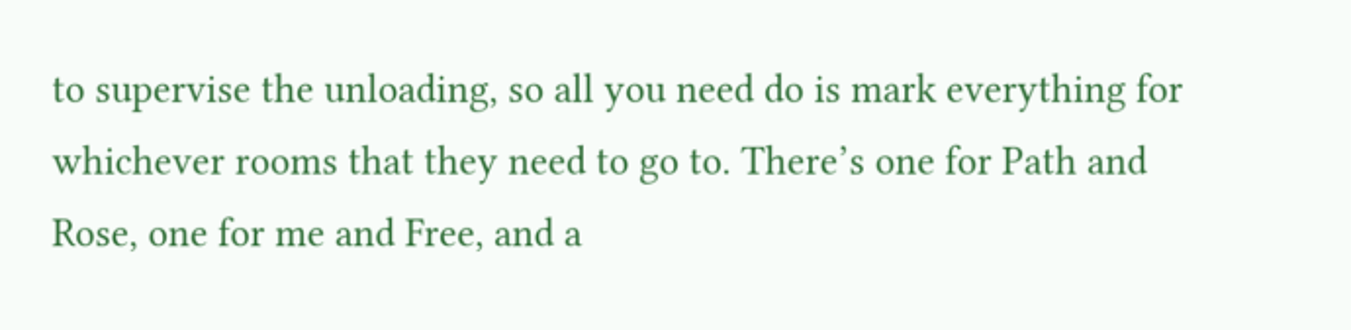to supervise the unloading, so all you need do is mark everything for whichever rooms that they need to go to. There’s one for Path and Rose, one for me and Free, and a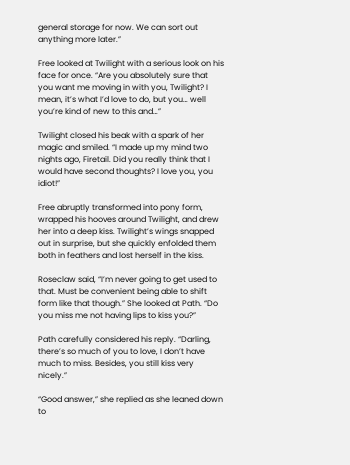general storage for now. We can sort out anything more later.”

Free looked at Twilight with a serious look on his face for once. “Are you absolutely sure that you want me moving in with you, Twilight? I mean, it’s what I’d love to do, but you… well you’re kind of new to this and…”

Twilight closed his beak with a spark of her magic and smiled. “I made up my mind two nights ago, Firetail. Did you really think that I would have second thoughts? I love you, you idiot!”

Free abruptly transformed into pony form, wrapped his hooves around Twilight, and drew her into a deep kiss. Twilight’s wings snapped out in surprise, but she quickly enfolded them both in feathers and lost herself in the kiss.

Roseclaw said, “I’m never going to get used to that. Must be convenient being able to shift form like that though.” She looked at Path. “Do you miss me not having lips to kiss you?”

Path carefully considered his reply. “Darling, there’s so much of you to love, I don’t have much to miss. Besides, you still kiss very nicely.”

“Good answer,” she replied as she leaned down to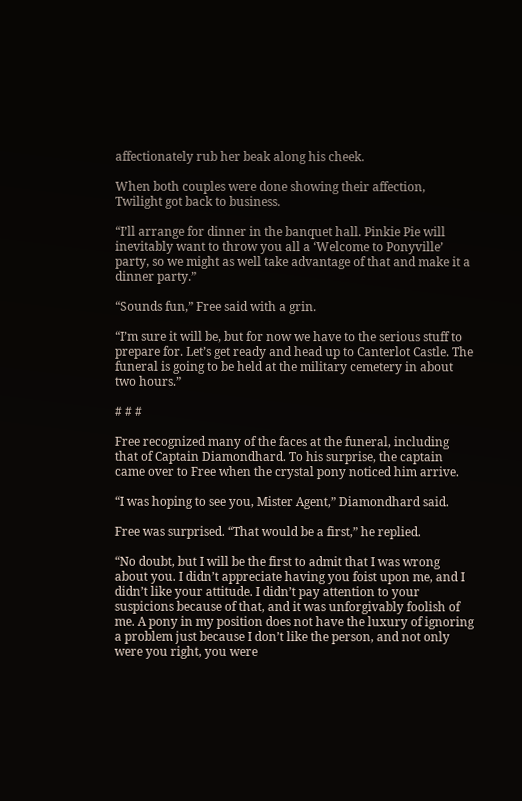affectionately rub her beak along his cheek.

When both couples were done showing their affection, Twilight got back to business.

“I’ll arrange for dinner in the banquet hall. Pinkie Pie will inevitably want to throw you all a ‘Welcome to Ponyville’ party, so we might as well take advantage of that and make it a dinner party.”

“Sounds fun,” Free said with a grin.

“I’m sure it will be, but for now we have to the serious stuff to prepare for. Let’s get ready and head up to Canterlot Castle. The funeral is going to be held at the military cemetery in about two hours.”

# # #

Free recognized many of the faces at the funeral, including that of Captain Diamondhard. To his surprise, the captain came over to Free when the crystal pony noticed him arrive.

“I was hoping to see you, Mister Agent,” Diamondhard said.

Free was surprised. “That would be a first,” he replied.

“No doubt, but I will be the first to admit that I was wrong about you. I didn’t appreciate having you foist upon me, and I didn’t like your attitude. I didn’t pay attention to your suspicions because of that, and it was unforgivably foolish of me. A pony in my position does not have the luxury of ignoring a problem just because I don’t like the person, and not only were you right, you were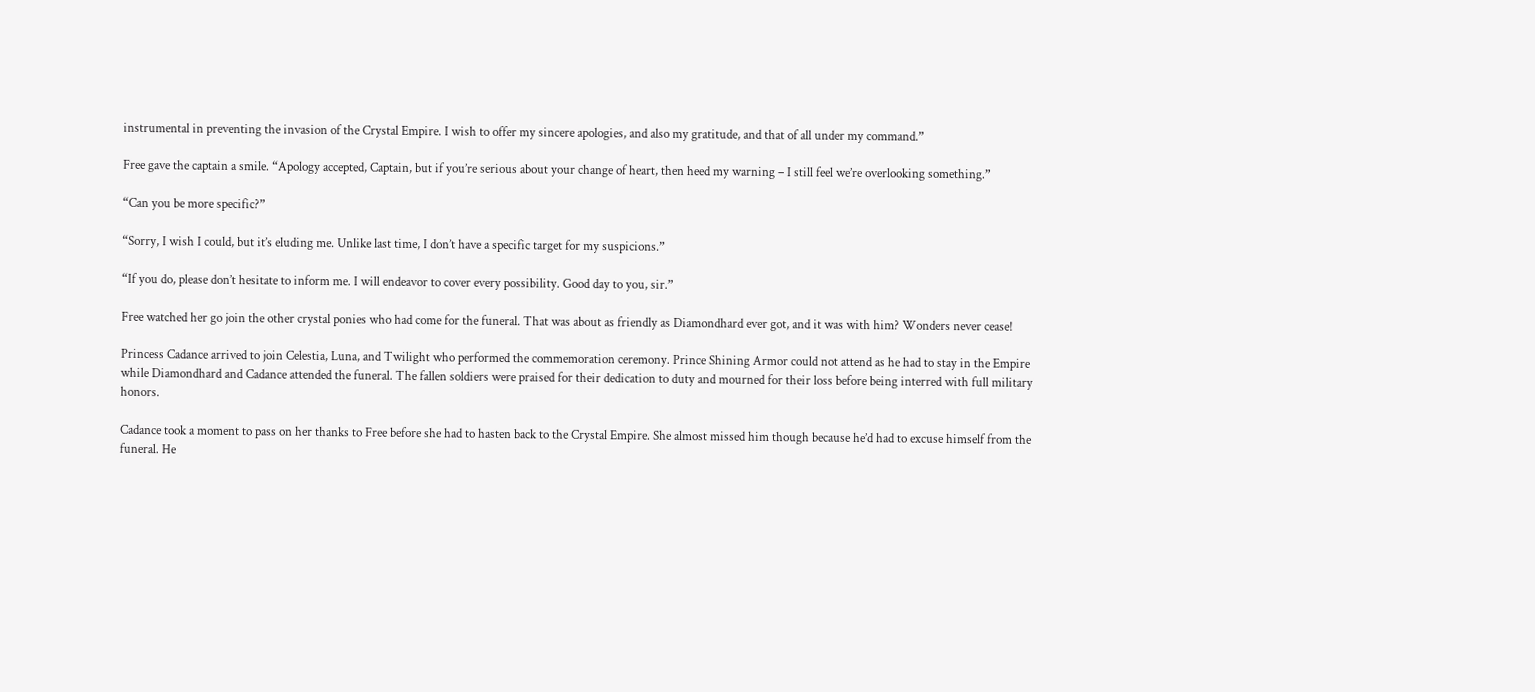instrumental in preventing the invasion of the Crystal Empire. I wish to offer my sincere apologies, and also my gratitude, and that of all under my command.”

Free gave the captain a smile. “Apology accepted, Captain, but if you’re serious about your change of heart, then heed my warning – I still feel we’re overlooking something.”

“Can you be more specific?”

“Sorry, I wish I could, but it’s eluding me. Unlike last time, I don’t have a specific target for my suspicions.”

“If you do, please don’t hesitate to inform me. I will endeavor to cover every possibility. Good day to you, sir.”

Free watched her go join the other crystal ponies who had come for the funeral. That was about as friendly as Diamondhard ever got, and it was with him? Wonders never cease!

Princess Cadance arrived to join Celestia, Luna, and Twilight who performed the commemoration ceremony. Prince Shining Armor could not attend as he had to stay in the Empire while Diamondhard and Cadance attended the funeral. The fallen soldiers were praised for their dedication to duty and mourned for their loss before being interred with full military honors.

Cadance took a moment to pass on her thanks to Free before she had to hasten back to the Crystal Empire. She almost missed him though because he’d had to excuse himself from the funeral. He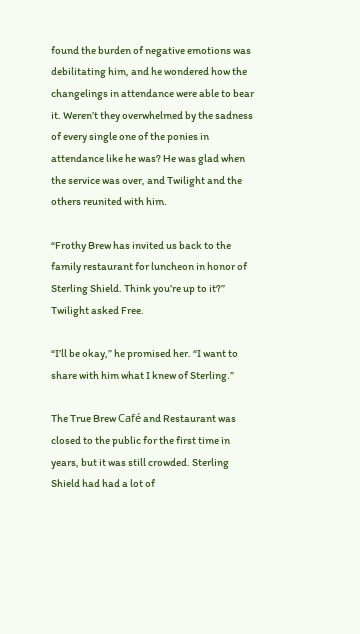found the burden of negative emotions was debilitating him, and he wondered how the changelings in attendance were able to bear it. Weren’t they overwhelmed by the sadness of every single one of the ponies in attendance like he was? He was glad when the service was over, and Twilight and the others reunited with him.

“Frothy Brew has invited us back to the family restaurant for luncheon in honor of Sterling Shield. Think you’re up to it?” Twilight asked Free.

“I’ll be okay,” he promised her. “I want to share with him what I knew of Sterling.”

The True Brew Café and Restaurant was closed to the public for the first time in years, but it was still crowded. Sterling Shield had had a lot of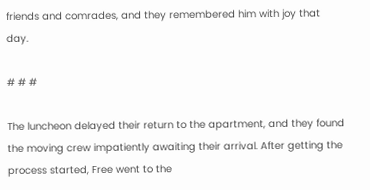friends and comrades, and they remembered him with joy that day.

# # #

The luncheon delayed their return to the apartment, and they found the moving crew impatiently awaiting their arrival. After getting the process started, Free went to the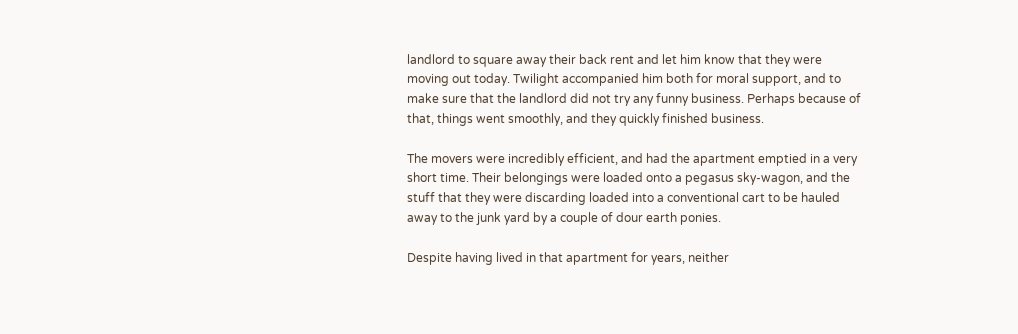landlord to square away their back rent and let him know that they were moving out today. Twilight accompanied him both for moral support, and to make sure that the landlord did not try any funny business. Perhaps because of that, things went smoothly, and they quickly finished business.

The movers were incredibly efficient, and had the apartment emptied in a very short time. Their belongings were loaded onto a pegasus sky-wagon, and the stuff that they were discarding loaded into a conventional cart to be hauled away to the junk yard by a couple of dour earth ponies.

Despite having lived in that apartment for years, neither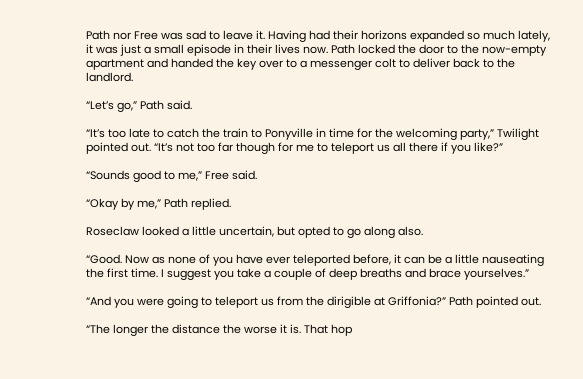Path nor Free was sad to leave it. Having had their horizons expanded so much lately, it was just a small episode in their lives now. Path locked the door to the now-empty apartment and handed the key over to a messenger colt to deliver back to the landlord.

“Let’s go,” Path said.

“It’s too late to catch the train to Ponyville in time for the welcoming party,” Twilight pointed out. “It’s not too far though for me to teleport us all there if you like?”

“Sounds good to me,” Free said.

“Okay by me,” Path replied.

Roseclaw looked a little uncertain, but opted to go along also.

“Good. Now as none of you have ever teleported before, it can be a little nauseating the first time. I suggest you take a couple of deep breaths and brace yourselves.”

“And you were going to teleport us from the dirigible at Griffonia?” Path pointed out.

“The longer the distance the worse it is. That hop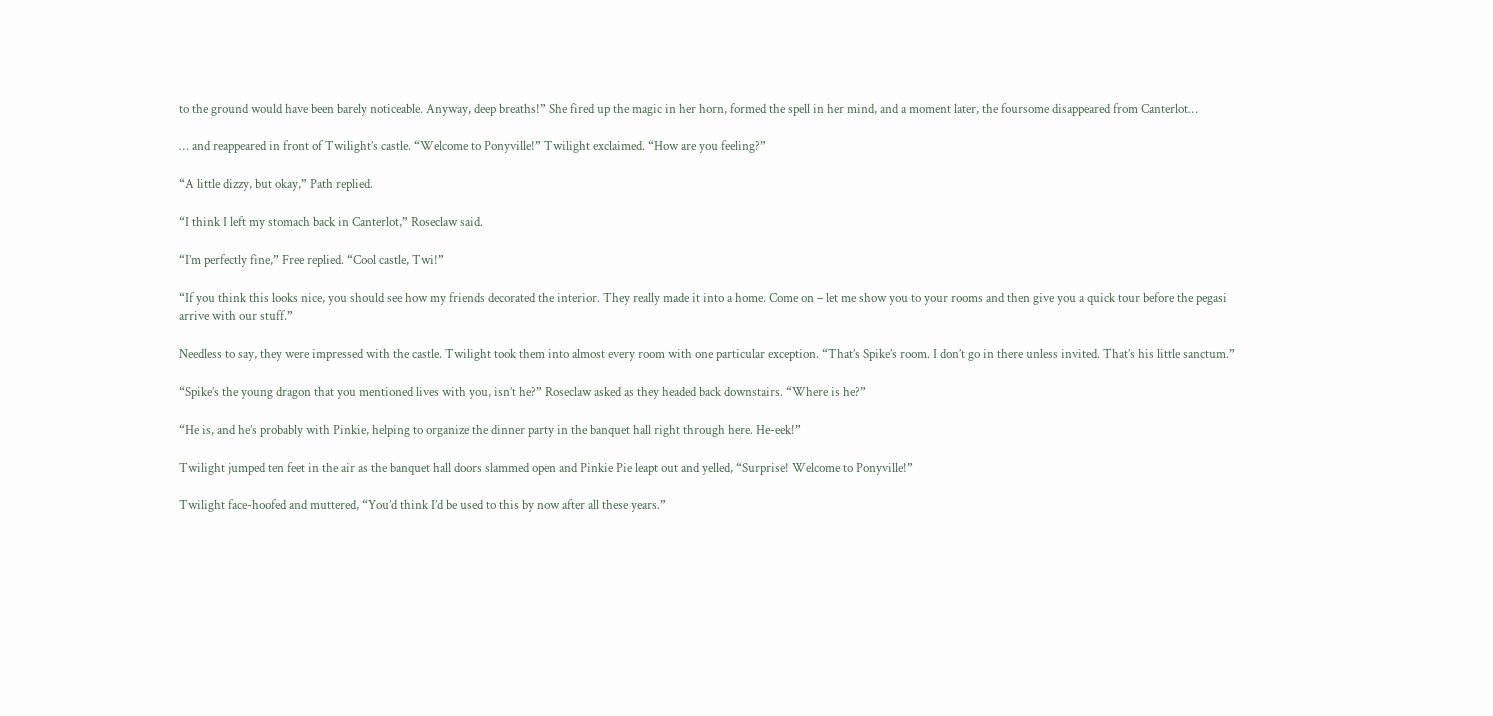to the ground would have been barely noticeable. Anyway, deep breaths!” She fired up the magic in her horn, formed the spell in her mind, and a moment later, the foursome disappeared from Canterlot…

… and reappeared in front of Twilight’s castle. “Welcome to Ponyville!” Twilight exclaimed. “How are you feeling?”

“A little dizzy, but okay,” Path replied.

“I think I left my stomach back in Canterlot,” Roseclaw said.

“I’m perfectly fine,” Free replied. “Cool castle, Twi!”

“If you think this looks nice, you should see how my friends decorated the interior. They really made it into a home. Come on – let me show you to your rooms and then give you a quick tour before the pegasi arrive with our stuff.”

Needless to say, they were impressed with the castle. Twilight took them into almost every room with one particular exception. “That’s Spike’s room. I don’t go in there unless invited. That’s his little sanctum.”

“Spike’s the young dragon that you mentioned lives with you, isn’t he?” Roseclaw asked as they headed back downstairs. “Where is he?”

“He is, and he’s probably with Pinkie, helping to organize the dinner party in the banquet hall right through here. He-eek!”

Twilight jumped ten feet in the air as the banquet hall doors slammed open and Pinkie Pie leapt out and yelled, “Surprise! Welcome to Ponyville!”

Twilight face-hoofed and muttered, “You’d think I’d be used to this by now after all these years.”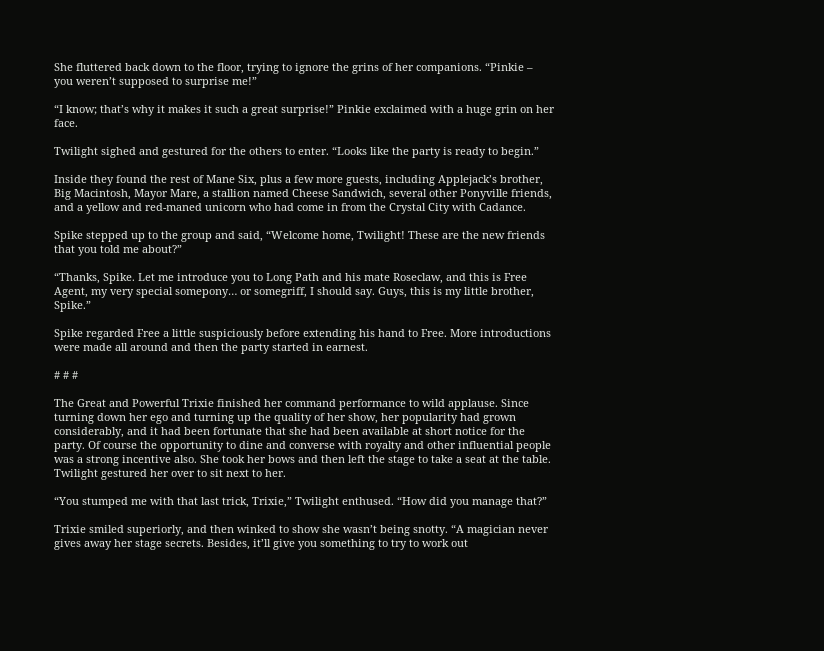She fluttered back down to the floor, trying to ignore the grins of her companions. “Pinkie – you weren’t supposed to surprise me!”

“I know; that’s why it makes it such a great surprise!” Pinkie exclaimed with a huge grin on her face.

Twilight sighed and gestured for the others to enter. “Looks like the party is ready to begin.”

Inside they found the rest of Mane Six, plus a few more guests, including Applejack’s brother, Big Macintosh, Mayor Mare, a stallion named Cheese Sandwich, several other Ponyville friends, and a yellow and red-maned unicorn who had come in from the Crystal City with Cadance.

Spike stepped up to the group and said, “Welcome home, Twilight! These are the new friends that you told me about?”

“Thanks, Spike. Let me introduce you to Long Path and his mate Roseclaw, and this is Free Agent, my very special somepony… or somegriff, I should say. Guys, this is my little brother, Spike.”

Spike regarded Free a little suspiciously before extending his hand to Free. More introductions were made all around and then the party started in earnest.

# # #

The Great and Powerful Trixie finished her command performance to wild applause. Since turning down her ego and turning up the quality of her show, her popularity had grown considerably, and it had been fortunate that she had been available at short notice for the party. Of course the opportunity to dine and converse with royalty and other influential people was a strong incentive also. She took her bows and then left the stage to take a seat at the table. Twilight gestured her over to sit next to her.

“You stumped me with that last trick, Trixie,” Twilight enthused. “How did you manage that?”

Trixie smiled superiorly, and then winked to show she wasn’t being snotty. “A magician never gives away her stage secrets. Besides, it’ll give you something to try to work out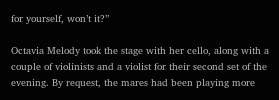for yourself, won’t it?”

Octavia Melody took the stage with her cello, along with a couple of violinists and a violist for their second set of the evening. By request, the mares had been playing more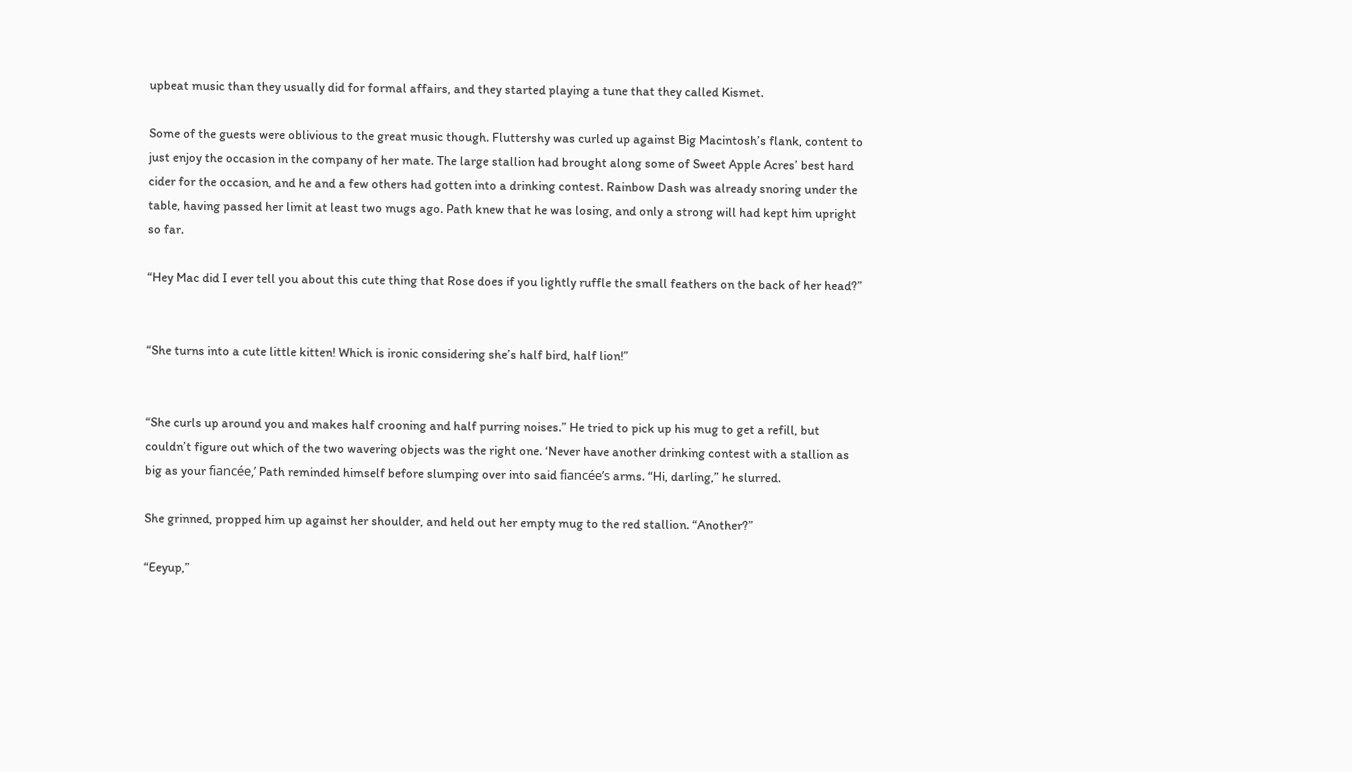upbeat music than they usually did for formal affairs, and they started playing a tune that they called Kismet.

Some of the guests were oblivious to the great music though. Fluttershy was curled up against Big Macintosh’s flank, content to just enjoy the occasion in the company of her mate. The large stallion had brought along some of Sweet Apple Acres’ best hard cider for the occasion, and he and a few others had gotten into a drinking contest. Rainbow Dash was already snoring under the table, having passed her limit at least two mugs ago. Path knew that he was losing, and only a strong will had kept him upright so far.

“Hey Mac did I ever tell you about this cute thing that Rose does if you lightly ruffle the small feathers on the back of her head?”


“She turns into a cute little kitten! Which is ironic considering she’s half bird, half lion!”


“She curls up around you and makes half crooning and half purring noises.” He tried to pick up his mug to get a refill, but couldn’t figure out which of the two wavering objects was the right one. ‘Never have another drinking contest with a stallion as big as your fiancée,’ Path reminded himself before slumping over into said fiancée’s arms. “Hi, darling,” he slurred.

She grinned, propped him up against her shoulder, and held out her empty mug to the red stallion. “Another?”

“Eeyup,”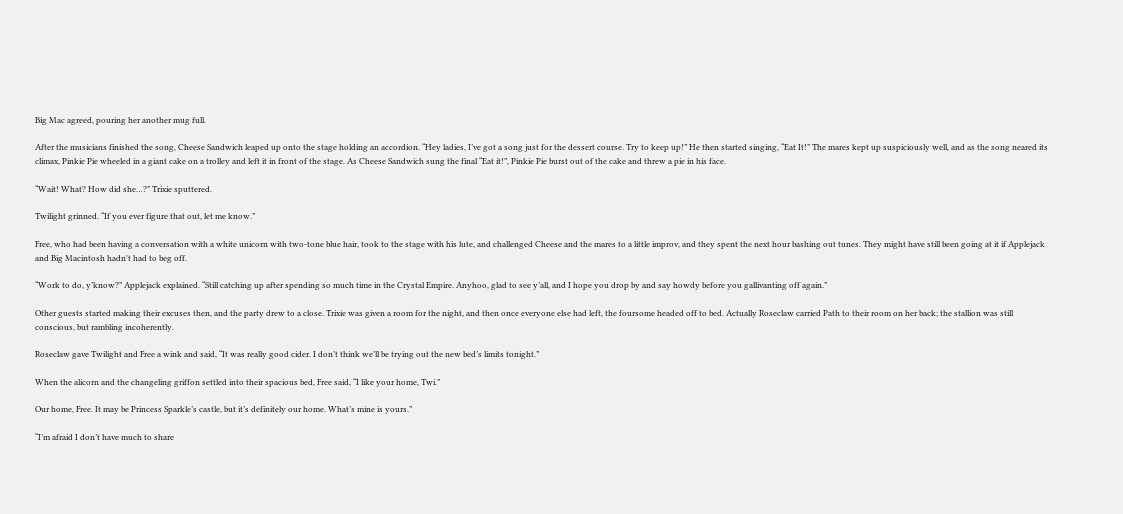Big Mac agreed, pouring her another mug full.

After the musicians finished the song, Cheese Sandwich leaped up onto the stage holding an accordion. “Hey ladies, I’ve got a song just for the dessert course. Try to keep up!” He then started singing, “Eat It!” The mares kept up suspiciously well, and as the song neared its climax, Pinkie Pie wheeled in a giant cake on a trolley and left it in front of the stage. As Cheese Sandwich sung the final “Eat it!”, Pinkie Pie burst out of the cake and threw a pie in his face.

“Wait! What? How did she…?” Trixie sputtered.

Twilight grinned. “If you ever figure that out, let me know.”

Free, who had been having a conversation with a white unicorn with two-tone blue hair, took to the stage with his lute, and challenged Cheese and the mares to a little improv, and they spent the next hour bashing out tunes. They might have still been going at it if Applejack and Big Macintosh hadn't had to beg off.

“Work to do, y’know?” Applejack explained. “Still catching up after spending so much time in the Crystal Empire. Anyhoo, glad to see y’all, and I hope you drop by and say howdy before you gallivanting off again.”

Other guests started making their excuses then, and the party drew to a close. Trixie was given a room for the night, and then once everyone else had left, the foursome headed off to bed. Actually Roseclaw carried Path to their room on her back; the stallion was still conscious, but rambling incoherently.

Roseclaw gave Twilight and Free a wink and said, “It was really good cider. I don’t think we’ll be trying out the new bed’s limits tonight.”

When the alicorn and the changeling griffon settled into their spacious bed, Free said, “I like your home, Twi.”

Our home, Free. It may be Princess Sparkle’s castle, but it’s definitely our home. What’s mine is yours.”

“I’m afraid I don’t have much to share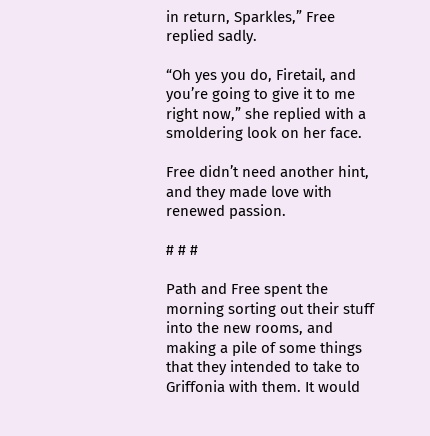in return, Sparkles,” Free replied sadly.

“Oh yes you do, Firetail, and you’re going to give it to me right now,” she replied with a smoldering look on her face.

Free didn’t need another hint, and they made love with renewed passion.

# # #

Path and Free spent the morning sorting out their stuff into the new rooms, and making a pile of some things that they intended to take to Griffonia with them. It would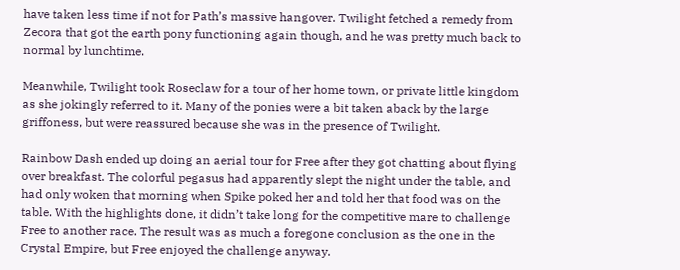have taken less time if not for Path’s massive hangover. Twilight fetched a remedy from Zecora that got the earth pony functioning again though, and he was pretty much back to normal by lunchtime.

Meanwhile, Twilight took Roseclaw for a tour of her home town, or private little kingdom as she jokingly referred to it. Many of the ponies were a bit taken aback by the large griffoness, but were reassured because she was in the presence of Twilight.

Rainbow Dash ended up doing an aerial tour for Free after they got chatting about flying over breakfast. The colorful pegasus had apparently slept the night under the table, and had only woken that morning when Spike poked her and told her that food was on the table. With the highlights done, it didn’t take long for the competitive mare to challenge Free to another race. The result was as much a foregone conclusion as the one in the Crystal Empire, but Free enjoyed the challenge anyway.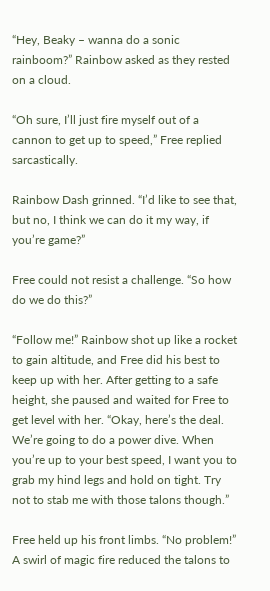“Hey, Beaky – wanna do a sonic rainboom?” Rainbow asked as they rested on a cloud.

“Oh sure, I’ll just fire myself out of a cannon to get up to speed,” Free replied sarcastically.

Rainbow Dash grinned. “I’d like to see that, but no, I think we can do it my way, if you’re game?”

Free could not resist a challenge. “So how do we do this?”

“Follow me!” Rainbow shot up like a rocket to gain altitude, and Free did his best to keep up with her. After getting to a safe height, she paused and waited for Free to get level with her. “Okay, here’s the deal. We’re going to do a power dive. When you’re up to your best speed, I want you to grab my hind legs and hold on tight. Try not to stab me with those talons though.”

Free held up his front limbs. “No problem!” A swirl of magic fire reduced the talons to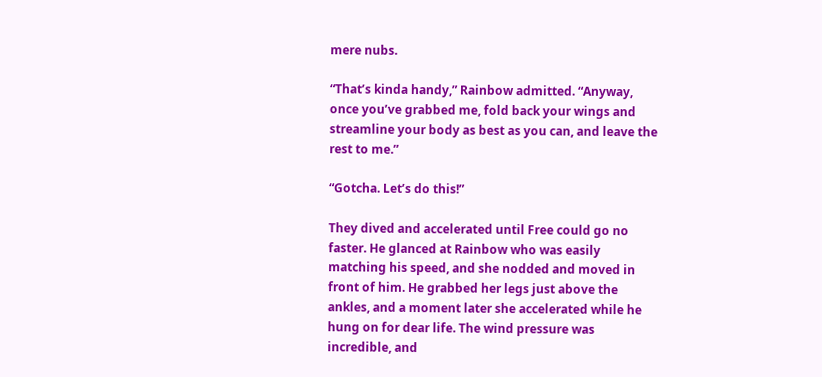mere nubs.

“That’s kinda handy,” Rainbow admitted. “Anyway, once you’ve grabbed me, fold back your wings and streamline your body as best as you can, and leave the rest to me.”

“Gotcha. Let’s do this!”

They dived and accelerated until Free could go no faster. He glanced at Rainbow who was easily matching his speed, and she nodded and moved in front of him. He grabbed her legs just above the ankles, and a moment later she accelerated while he hung on for dear life. The wind pressure was incredible, and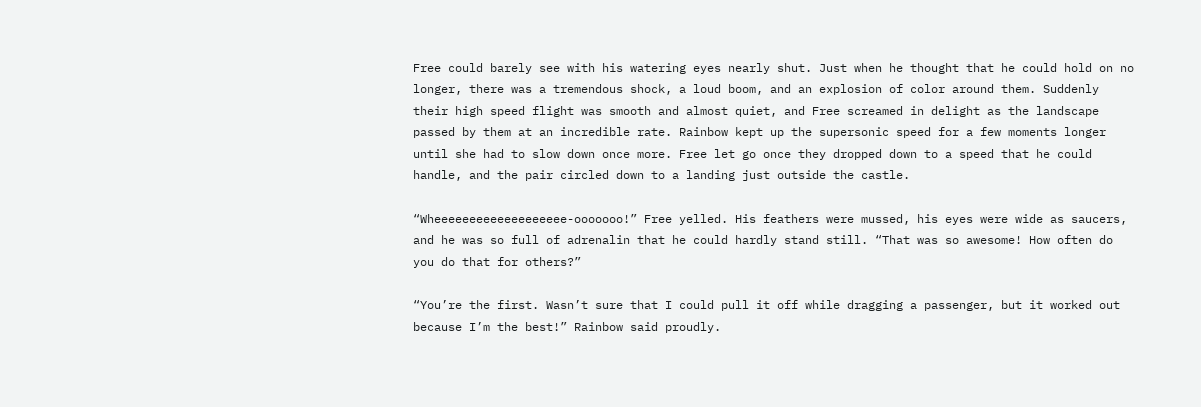Free could barely see with his watering eyes nearly shut. Just when he thought that he could hold on no longer, there was a tremendous shock, a loud boom, and an explosion of color around them. Suddenly their high speed flight was smooth and almost quiet, and Free screamed in delight as the landscape passed by them at an incredible rate. Rainbow kept up the supersonic speed for a few moments longer until she had to slow down once more. Free let go once they dropped down to a speed that he could handle, and the pair circled down to a landing just outside the castle.

“Wheeeeeeeeeeeeeeeeeee-ooooooo!” Free yelled. His feathers were mussed, his eyes were wide as saucers, and he was so full of adrenalin that he could hardly stand still. “That was so awesome! How often do you do that for others?”

“You’re the first. Wasn’t sure that I could pull it off while dragging a passenger, but it worked out because I’m the best!” Rainbow said proudly.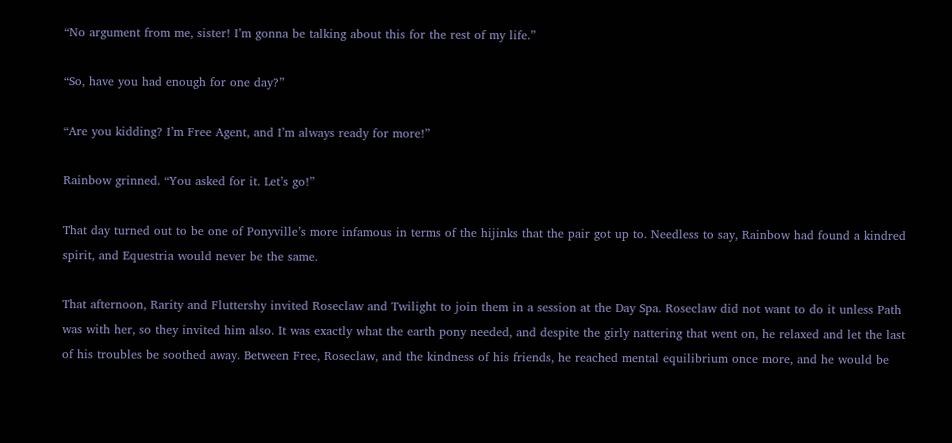“No argument from me, sister! I’m gonna be talking about this for the rest of my life.”

“So, have you had enough for one day?”

“Are you kidding? I’m Free Agent, and I’m always ready for more!”

Rainbow grinned. “You asked for it. Let’s go!”

That day turned out to be one of Ponyville’s more infamous in terms of the hijinks that the pair got up to. Needless to say, Rainbow had found a kindred spirit, and Equestria would never be the same.

That afternoon, Rarity and Fluttershy invited Roseclaw and Twilight to join them in a session at the Day Spa. Roseclaw did not want to do it unless Path was with her, so they invited him also. It was exactly what the earth pony needed, and despite the girly nattering that went on, he relaxed and let the last of his troubles be soothed away. Between Free, Roseclaw, and the kindness of his friends, he reached mental equilibrium once more, and he would be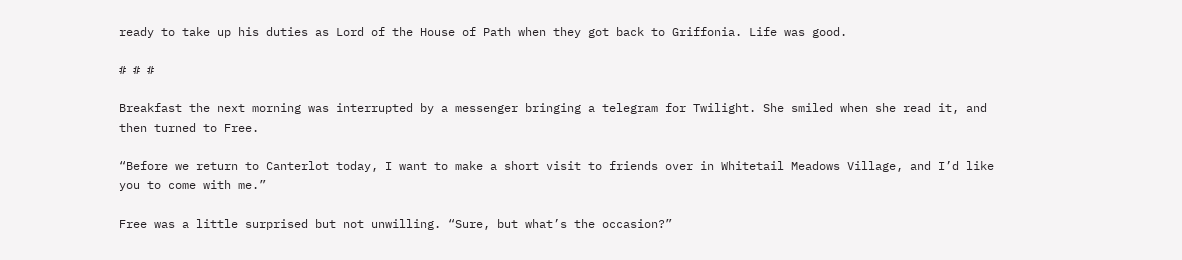ready to take up his duties as Lord of the House of Path when they got back to Griffonia. Life was good.

# # #

Breakfast the next morning was interrupted by a messenger bringing a telegram for Twilight. She smiled when she read it, and then turned to Free.

“Before we return to Canterlot today, I want to make a short visit to friends over in Whitetail Meadows Village, and I’d like you to come with me.”

Free was a little surprised but not unwilling. “Sure, but what’s the occasion?”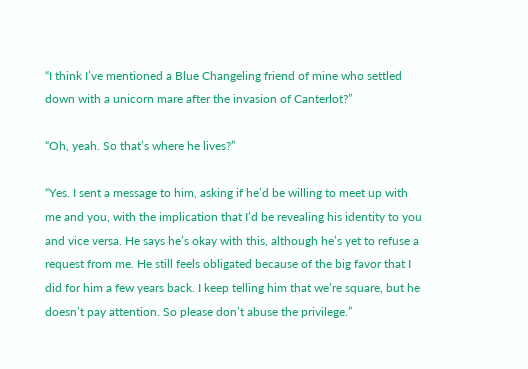“I think I’ve mentioned a Blue Changeling friend of mine who settled down with a unicorn mare after the invasion of Canterlot?”

“Oh, yeah. So that’s where he lives?”

“Yes. I sent a message to him, asking if he’d be willing to meet up with me and you, with the implication that I’d be revealing his identity to you and vice versa. He says he’s okay with this, although he’s yet to refuse a request from me. He still feels obligated because of the big favor that I did for him a few years back. I keep telling him that we’re square, but he doesn’t pay attention. So please don’t abuse the privilege.”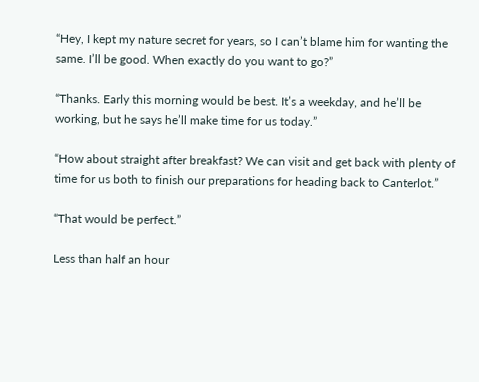“Hey, I kept my nature secret for years, so I can’t blame him for wanting the same. I’ll be good. When exactly do you want to go?”

“Thanks. Early this morning would be best. It’s a weekday, and he’ll be working, but he says he’ll make time for us today.”

“How about straight after breakfast? We can visit and get back with plenty of time for us both to finish our preparations for heading back to Canterlot.”

“That would be perfect.”

Less than half an hour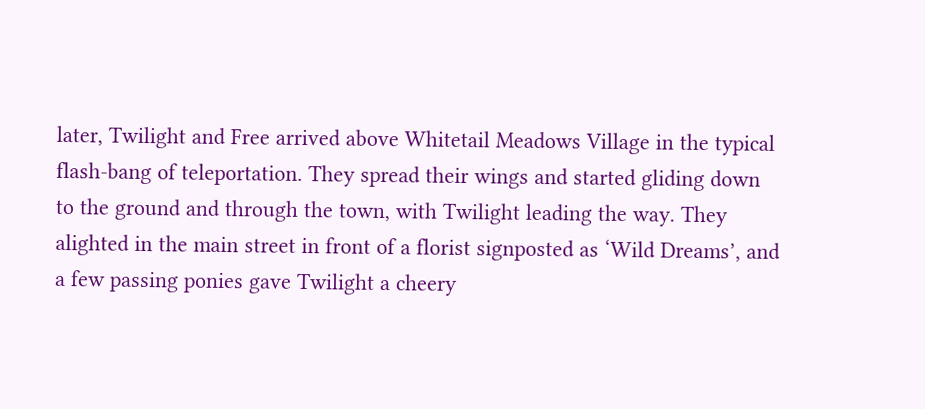later, Twilight and Free arrived above Whitetail Meadows Village in the typical flash-bang of teleportation. They spread their wings and started gliding down to the ground and through the town, with Twilight leading the way. They alighted in the main street in front of a florist signposted as ‘Wild Dreams’, and a few passing ponies gave Twilight a cheery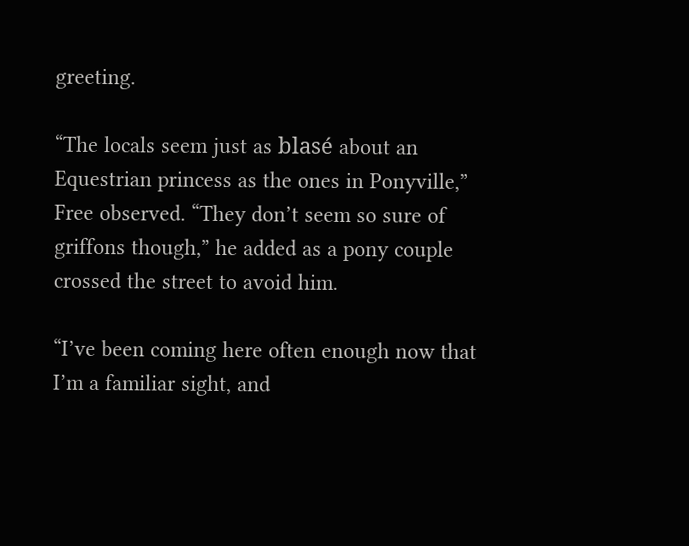greeting.

“The locals seem just as blasé about an Equestrian princess as the ones in Ponyville,” Free observed. “They don’t seem so sure of griffons though,” he added as a pony couple crossed the street to avoid him.

“I’ve been coming here often enough now that I’m a familiar sight, and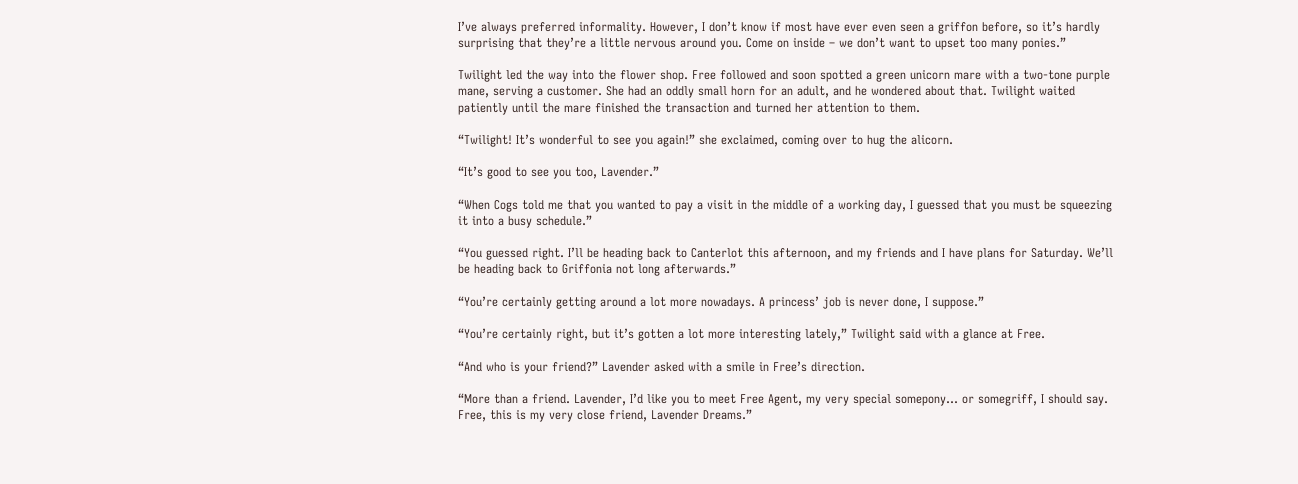I’ve always preferred informality. However, I don’t know if most have ever even seen a griffon before, so it’s hardly surprising that they’re a little nervous around you. Come on inside – we don’t want to upset too many ponies.”

Twilight led the way into the flower shop. Free followed and soon spotted a green unicorn mare with a two-tone purple mane, serving a customer. She had an oddly small horn for an adult, and he wondered about that. Twilight waited patiently until the mare finished the transaction and turned her attention to them.

“Twilight! It’s wonderful to see you again!” she exclaimed, coming over to hug the alicorn.

“It’s good to see you too, Lavender.”

“When Cogs told me that you wanted to pay a visit in the middle of a working day, I guessed that you must be squeezing it into a busy schedule.”

“You guessed right. I’ll be heading back to Canterlot this afternoon, and my friends and I have plans for Saturday. We’ll be heading back to Griffonia not long afterwards.”

“You’re certainly getting around a lot more nowadays. A princess’ job is never done, I suppose.”

“You’re certainly right, but it’s gotten a lot more interesting lately,” Twilight said with a glance at Free.

“And who is your friend?” Lavender asked with a smile in Free’s direction.

“More than a friend. Lavender, I’d like you to meet Free Agent, my very special somepony… or somegriff, I should say. Free, this is my very close friend, Lavender Dreams.”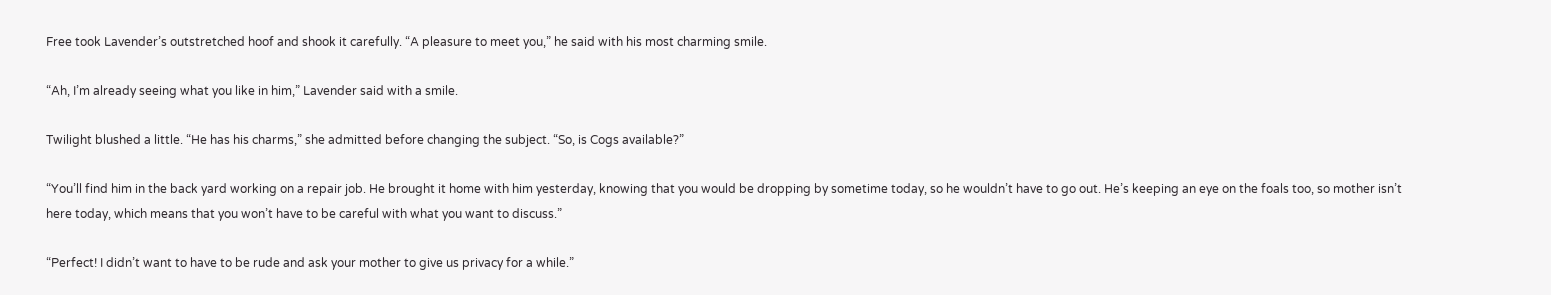Free took Lavender’s outstretched hoof and shook it carefully. “A pleasure to meet you,” he said with his most charming smile.

“Ah, I’m already seeing what you like in him,” Lavender said with a smile.

Twilight blushed a little. “He has his charms,” she admitted before changing the subject. “So, is Cogs available?”

“You’ll find him in the back yard working on a repair job. He brought it home with him yesterday, knowing that you would be dropping by sometime today, so he wouldn’t have to go out. He’s keeping an eye on the foals too, so mother isn’t here today, which means that you won’t have to be careful with what you want to discuss.”

“Perfect! I didn’t want to have to be rude and ask your mother to give us privacy for a while.”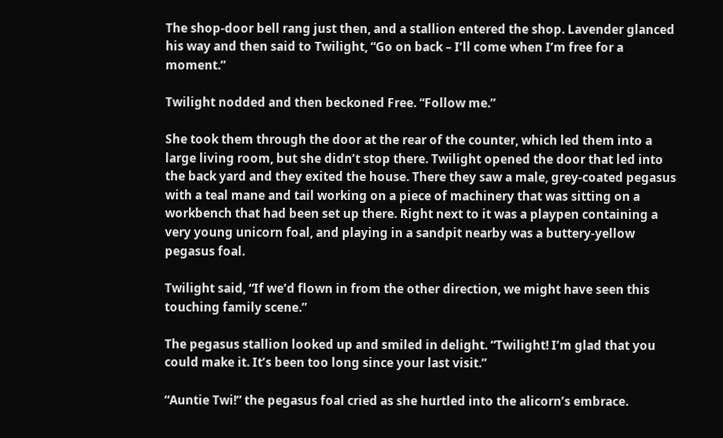The shop-door bell rang just then, and a stallion entered the shop. Lavender glanced his way and then said to Twilight, “Go on back – I’ll come when I’m free for a moment.”

Twilight nodded and then beckoned Free. “Follow me.”

She took them through the door at the rear of the counter, which led them into a large living room, but she didn’t stop there. Twilight opened the door that led into the back yard and they exited the house. There they saw a male, grey-coated pegasus with a teal mane and tail working on a piece of machinery that was sitting on a workbench that had been set up there. Right next to it was a playpen containing a very young unicorn foal, and playing in a sandpit nearby was a buttery-yellow pegasus foal.

Twilight said, “If we’d flown in from the other direction, we might have seen this touching family scene.”

The pegasus stallion looked up and smiled in delight. “Twilight! I’m glad that you could make it. It’s been too long since your last visit.”

“Auntie Twi!” the pegasus foal cried as she hurtled into the alicorn’s embrace.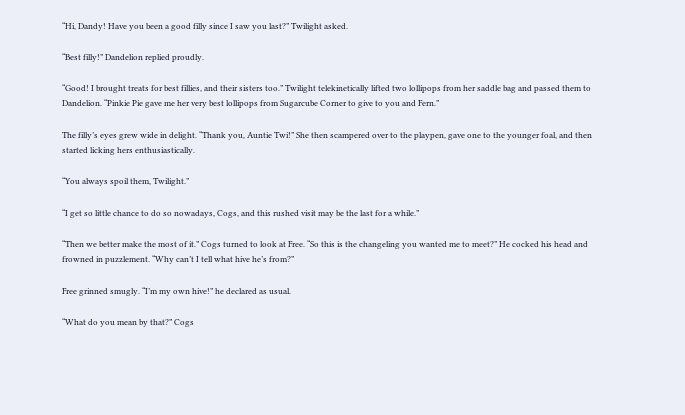“Hi, Dandy! Have you been a good filly since I saw you last?” Twilight asked.

“Best filly!” Dandelion replied proudly.

“Good! I brought treats for best fillies, and their sisters too.” Twilight telekinetically lifted two lollipops from her saddle bag and passed them to Dandelion. “Pinkie Pie gave me her very best lollipops from Sugarcube Corner to give to you and Fern.”

The filly’s eyes grew wide in delight. “Thank you, Auntie Twi!” She then scampered over to the playpen, gave one to the younger foal, and then started licking hers enthusiastically.

“You always spoil them, Twilight.”

“I get so little chance to do so nowadays, Cogs, and this rushed visit may be the last for a while.”

“Then we better make the most of it.” Cogs turned to look at Free. “So this is the changeling you wanted me to meet?” He cocked his head and frowned in puzzlement. “Why can’t I tell what hive he’s from?”

Free grinned smugly. “I’m my own hive!” he declared as usual.

“What do you mean by that?” Cogs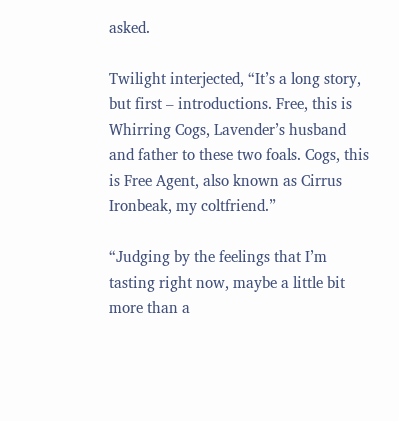asked.

Twilight interjected, “It’s a long story, but first – introductions. Free, this is Whirring Cogs, Lavender’s husband and father to these two foals. Cogs, this is Free Agent, also known as Cirrus Ironbeak, my coltfriend.”

“Judging by the feelings that I’m tasting right now, maybe a little bit more than a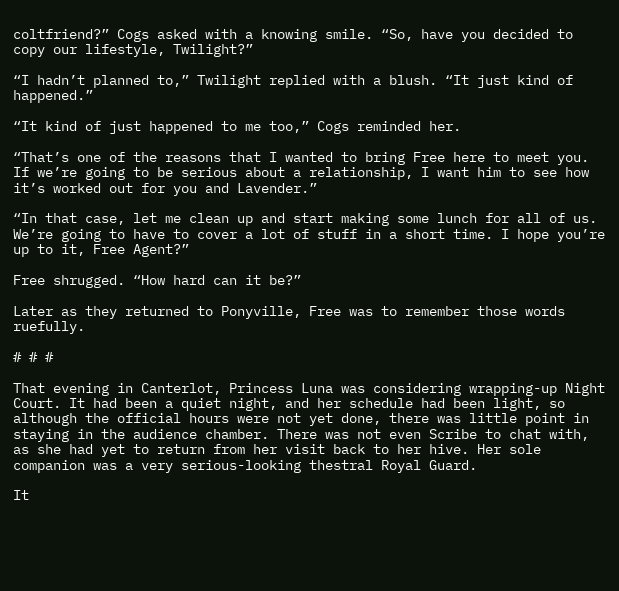coltfriend?” Cogs asked with a knowing smile. “So, have you decided to copy our lifestyle, Twilight?”

“I hadn’t planned to,” Twilight replied with a blush. “It just kind of happened.”

“It kind of just happened to me too,” Cogs reminded her.

“That’s one of the reasons that I wanted to bring Free here to meet you. If we’re going to be serious about a relationship, I want him to see how it’s worked out for you and Lavender.”

“In that case, let me clean up and start making some lunch for all of us. We’re going to have to cover a lot of stuff in a short time. I hope you’re up to it, Free Agent?”

Free shrugged. “How hard can it be?”

Later as they returned to Ponyville, Free was to remember those words ruefully.

# # #

That evening in Canterlot, Princess Luna was considering wrapping-up Night Court. It had been a quiet night, and her schedule had been light, so although the official hours were not yet done, there was little point in staying in the audience chamber. There was not even Scribe to chat with, as she had yet to return from her visit back to her hive. Her sole companion was a very serious-looking thestral Royal Guard.

It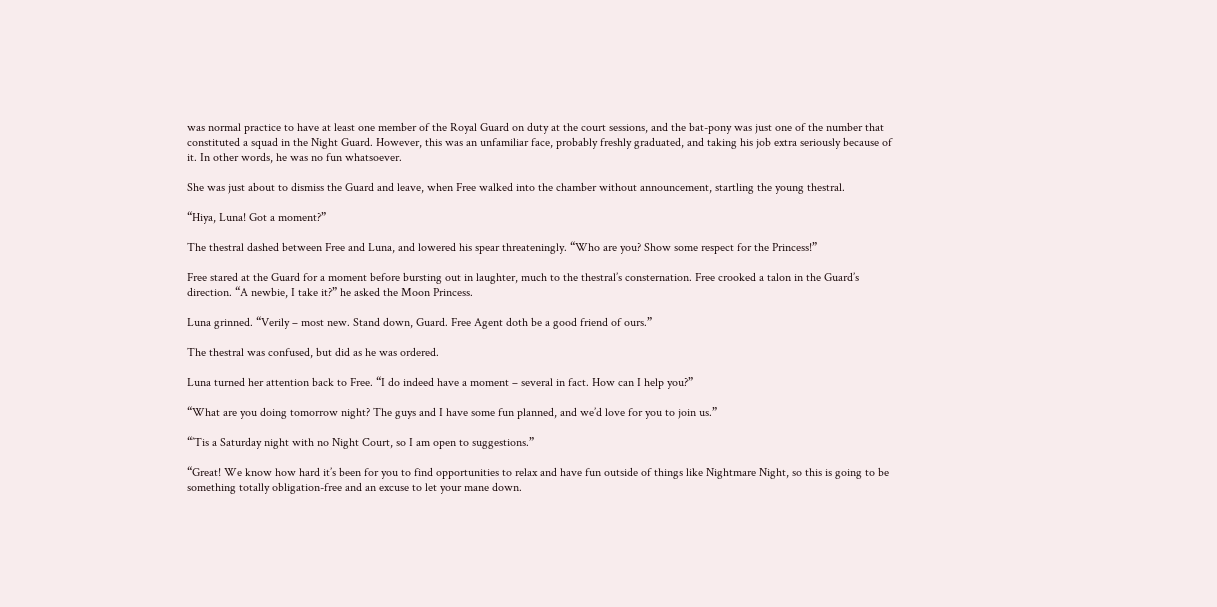was normal practice to have at least one member of the Royal Guard on duty at the court sessions, and the bat-pony was just one of the number that constituted a squad in the Night Guard. However, this was an unfamiliar face, probably freshly graduated, and taking his job extra seriously because of it. In other words, he was no fun whatsoever.

She was just about to dismiss the Guard and leave, when Free walked into the chamber without announcement, startling the young thestral.

“Hiya, Luna! Got a moment?”

The thestral dashed between Free and Luna, and lowered his spear threateningly. “Who are you? Show some respect for the Princess!”

Free stared at the Guard for a moment before bursting out in laughter, much to the thestral’s consternation. Free crooked a talon in the Guard’s direction. “A newbie, I take it?” he asked the Moon Princess.

Luna grinned. “Verily – most new. Stand down, Guard. Free Agent doth be a good friend of ours.”

The thestral was confused, but did as he was ordered.

Luna turned her attention back to Free. “I do indeed have a moment – several in fact. How can I help you?”

“What are you doing tomorrow night? The guys and I have some fun planned, and we’d love for you to join us.”

“’Tis a Saturday night with no Night Court, so I am open to suggestions.”

“Great! We know how hard it’s been for you to find opportunities to relax and have fun outside of things like Nightmare Night, so this is going to be something totally obligation-free and an excuse to let your mane down.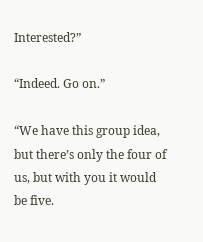Interested?”

“Indeed. Go on.”

“We have this group idea, but there’s only the four of us, but with you it would be five.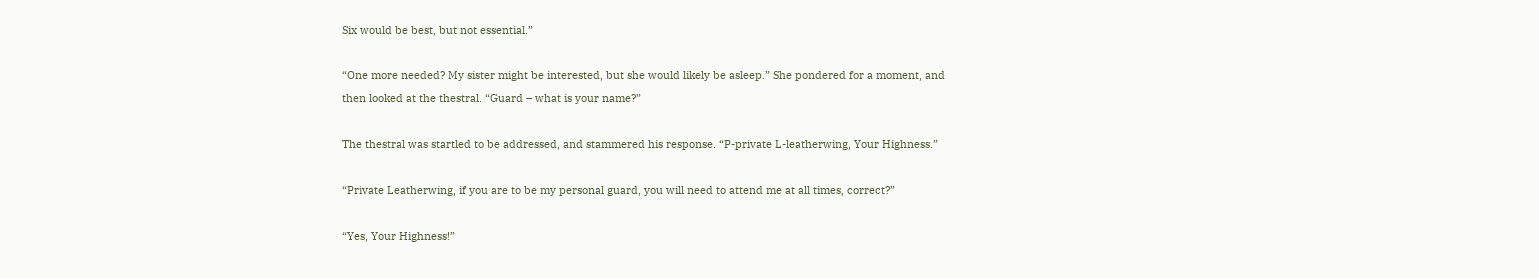Six would be best, but not essential.”

“One more needed? My sister might be interested, but she would likely be asleep.” She pondered for a moment, and then looked at the thestral. “Guard – what is your name?”

The thestral was startled to be addressed, and stammered his response. “P-private L-leatherwing, Your Highness.”

“Private Leatherwing, if you are to be my personal guard, you will need to attend me at all times, correct?”

“Yes, Your Highness!”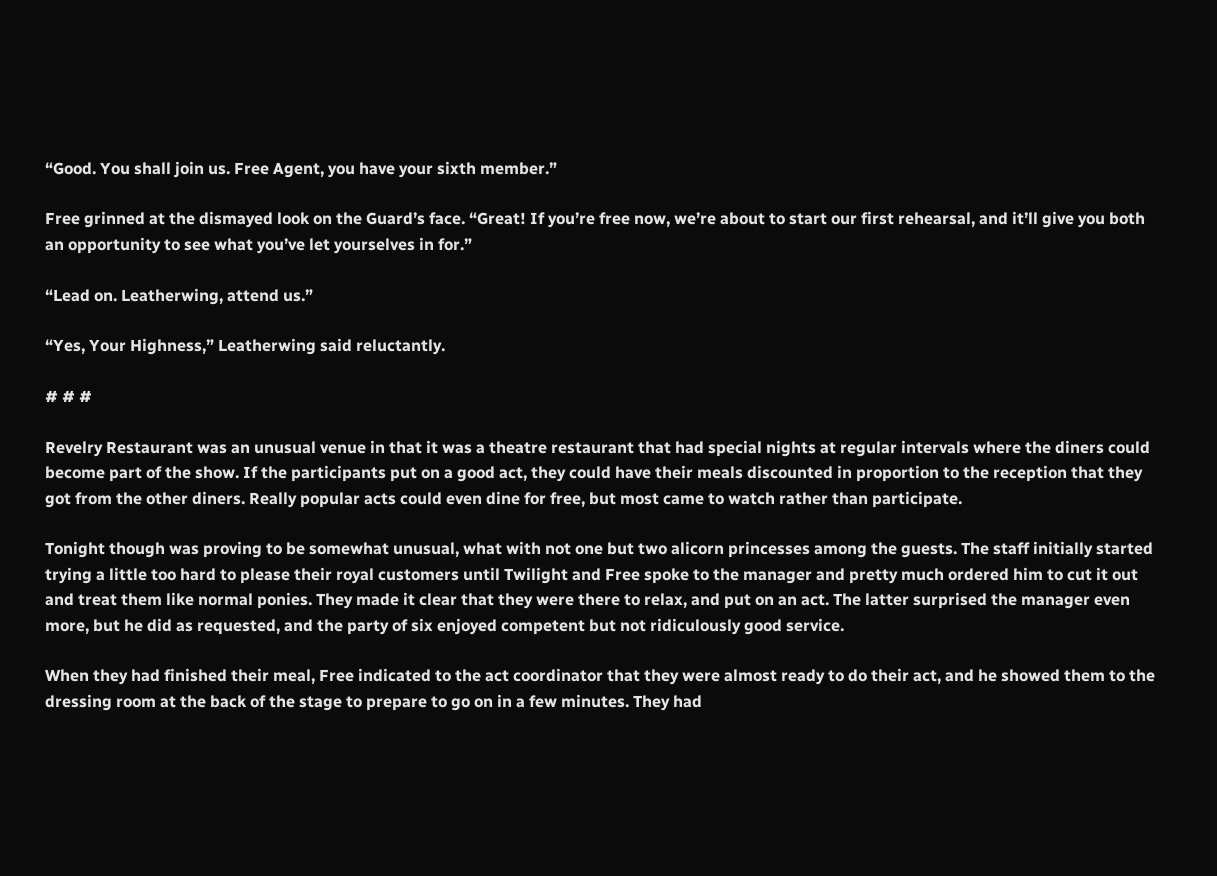“Good. You shall join us. Free Agent, you have your sixth member.”

Free grinned at the dismayed look on the Guard’s face. “Great! If you’re free now, we’re about to start our first rehearsal, and it’ll give you both an opportunity to see what you’ve let yourselves in for.”

“Lead on. Leatherwing, attend us.”

“Yes, Your Highness,” Leatherwing said reluctantly.

# # #

Revelry Restaurant was an unusual venue in that it was a theatre restaurant that had special nights at regular intervals where the diners could become part of the show. If the participants put on a good act, they could have their meals discounted in proportion to the reception that they got from the other diners. Really popular acts could even dine for free, but most came to watch rather than participate.

Tonight though was proving to be somewhat unusual, what with not one but two alicorn princesses among the guests. The staff initially started trying a little too hard to please their royal customers until Twilight and Free spoke to the manager and pretty much ordered him to cut it out and treat them like normal ponies. They made it clear that they were there to relax, and put on an act. The latter surprised the manager even more, but he did as requested, and the party of six enjoyed competent but not ridiculously good service.

When they had finished their meal, Free indicated to the act coordinator that they were almost ready to do their act, and he showed them to the dressing room at the back of the stage to prepare to go on in a few minutes. They had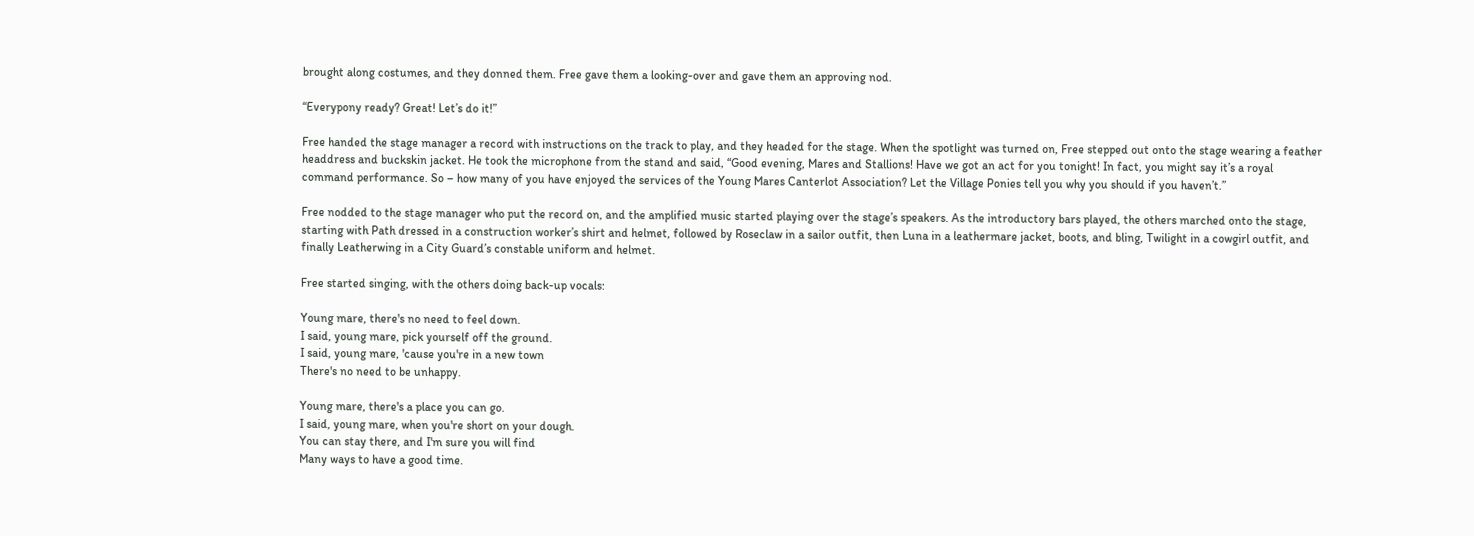brought along costumes, and they donned them. Free gave them a looking-over and gave them an approving nod.

“Everypony ready? Great! Let’s do it!”

Free handed the stage manager a record with instructions on the track to play, and they headed for the stage. When the spotlight was turned on, Free stepped out onto the stage wearing a feather headdress and buckskin jacket. He took the microphone from the stand and said, “Good evening, Mares and Stallions! Have we got an act for you tonight! In fact, you might say it’s a royal command performance. So – how many of you have enjoyed the services of the Young Mares Canterlot Association? Let the Village Ponies tell you why you should if you haven’t.”

Free nodded to the stage manager who put the record on, and the amplified music started playing over the stage’s speakers. As the introductory bars played, the others marched onto the stage, starting with Path dressed in a construction worker’s shirt and helmet, followed by Roseclaw in a sailor outfit, then Luna in a leathermare jacket, boots, and bling, Twilight in a cowgirl outfit, and finally Leatherwing in a City Guard’s constable uniform and helmet.

Free started singing, with the others doing back-up vocals:

Young mare, there's no need to feel down.
I said, young mare, pick yourself off the ground.
I said, young mare, 'cause you're in a new town
There's no need to be unhappy.

Young mare, there's a place you can go.
I said, young mare, when you're short on your dough.
You can stay there, and I'm sure you will find
Many ways to have a good time.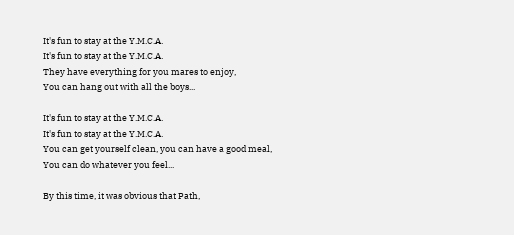It's fun to stay at the Y.M.C.A.
It's fun to stay at the Y.M.C.A.
They have everything for you mares to enjoy,
You can hang out with all the boys...

It's fun to stay at the Y.M.C.A.
It's fun to stay at the Y.M.C.A.
You can get yourself clean, you can have a good meal,
You can do whatever you feel...

By this time, it was obvious that Path,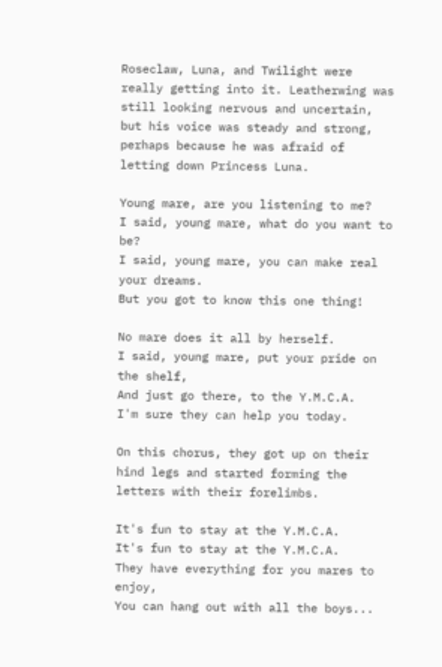Roseclaw, Luna, and Twilight were really getting into it. Leatherwing was still looking nervous and uncertain, but his voice was steady and strong, perhaps because he was afraid of letting down Princess Luna.

Young mare, are you listening to me?
I said, young mare, what do you want to be?
I said, young mare, you can make real your dreams.
But you got to know this one thing!

No mare does it all by herself.
I said, young mare, put your pride on the shelf,
And just go there, to the Y.M.C.A.
I'm sure they can help you today.

On this chorus, they got up on their hind legs and started forming the letters with their forelimbs.

It's fun to stay at the Y.M.C.A.
It's fun to stay at the Y.M.C.A.
They have everything for you mares to enjoy,
You can hang out with all the boys...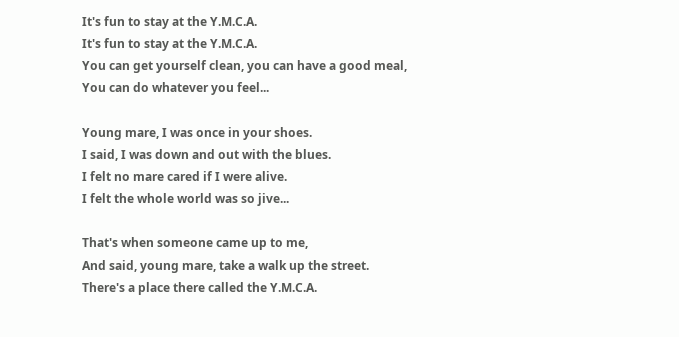It's fun to stay at the Y.M.C.A.
It's fun to stay at the Y.M.C.A.
You can get yourself clean, you can have a good meal,
You can do whatever you feel...

Young mare, I was once in your shoes.
I said, I was down and out with the blues.
I felt no mare cared if I were alive.
I felt the whole world was so jive...

That's when someone came up to me,
And said, young mare, take a walk up the street.
There's a place there called the Y.M.C.A.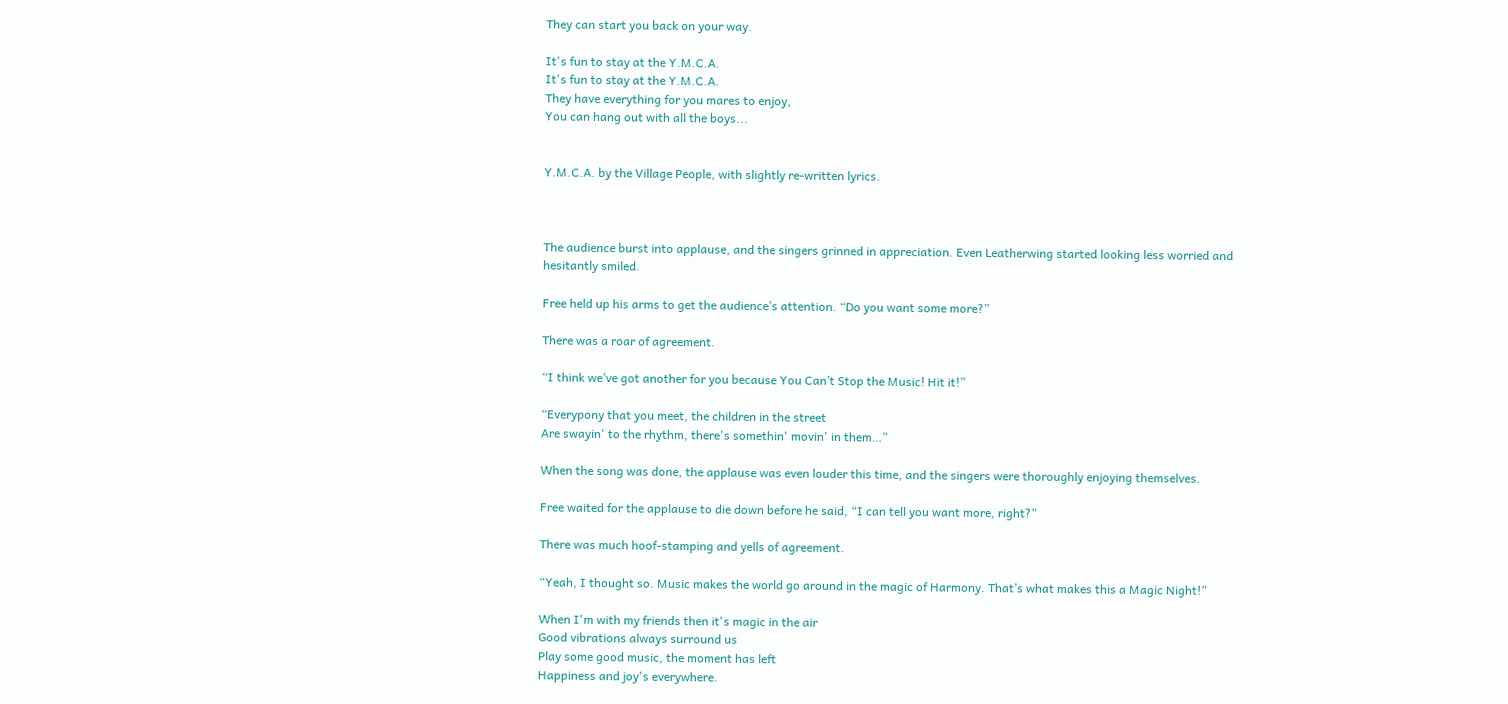They can start you back on your way.

It's fun to stay at the Y.M.C.A.
It's fun to stay at the Y.M.C.A.
They have everything for you mares to enjoy,
You can hang out with all the boys...


Y.M.C.A. by the Village People, with slightly re-written lyrics.



The audience burst into applause, and the singers grinned in appreciation. Even Leatherwing started looking less worried and hesitantly smiled.

Free held up his arms to get the audience’s attention. “Do you want some more?”

There was a roar of agreement.

“I think we’ve got another for you because You Can’t Stop the Music! Hit it!”

“Everypony that you meet, the children in the street
Are swayin' to the rhythm, there's somethin' movin' in them…”

When the song was done, the applause was even louder this time, and the singers were thoroughly enjoying themselves.

Free waited for the applause to die down before he said, “I can tell you want more, right?”

There was much hoof-stamping and yells of agreement.

“Yeah, I thought so. Music makes the world go around in the magic of Harmony. That’s what makes this a Magic Night!”

When I'm with my friends then it's magic in the air
Good vibrations always surround us
Play some good music, the moment has left
Happiness and joy's everywhere.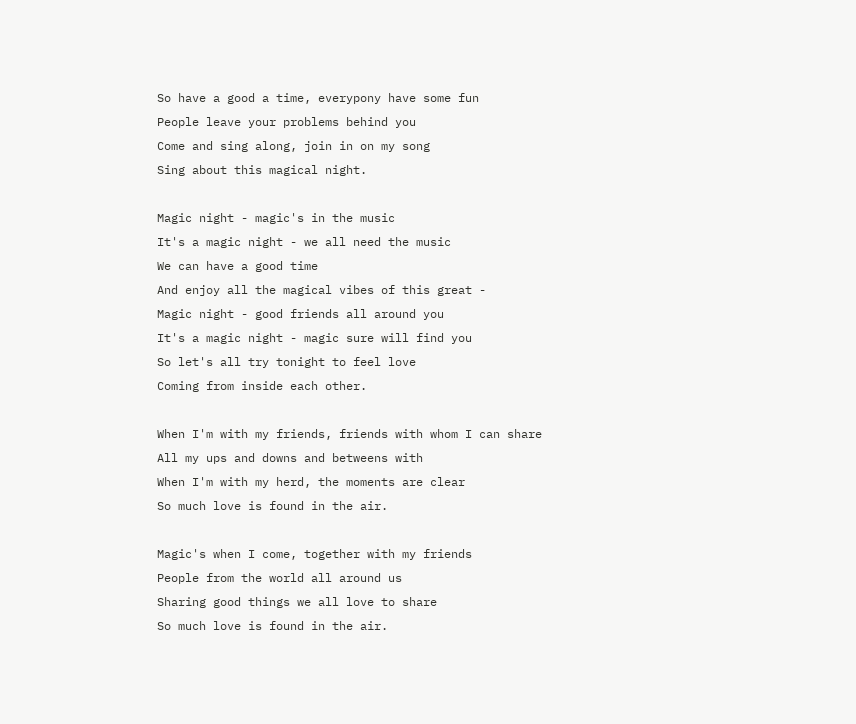So have a good a time, everypony have some fun
People leave your problems behind you
Come and sing along, join in on my song
Sing about this magical night.

Magic night - magic's in the music
It's a magic night - we all need the music
We can have a good time
And enjoy all the magical vibes of this great -
Magic night - good friends all around you
It's a magic night - magic sure will find you
So let's all try tonight to feel love
Coming from inside each other.

When I'm with my friends, friends with whom I can share
All my ups and downs and betweens with
When I'm with my herd, the moments are clear
So much love is found in the air.

Magic's when I come, together with my friends
People from the world all around us
Sharing good things we all love to share
So much love is found in the air.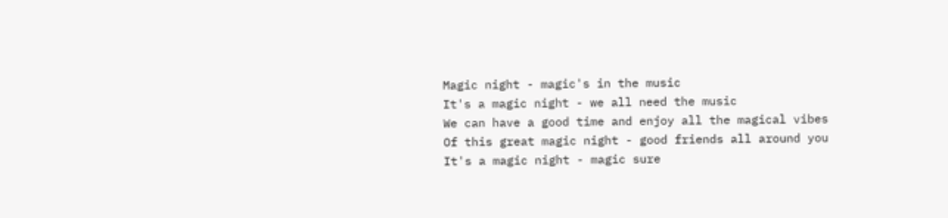Magic night - magic's in the music
It's a magic night - we all need the music
We can have a good time and enjoy all the magical vibes
Of this great magic night - good friends all around you
It's a magic night - magic sure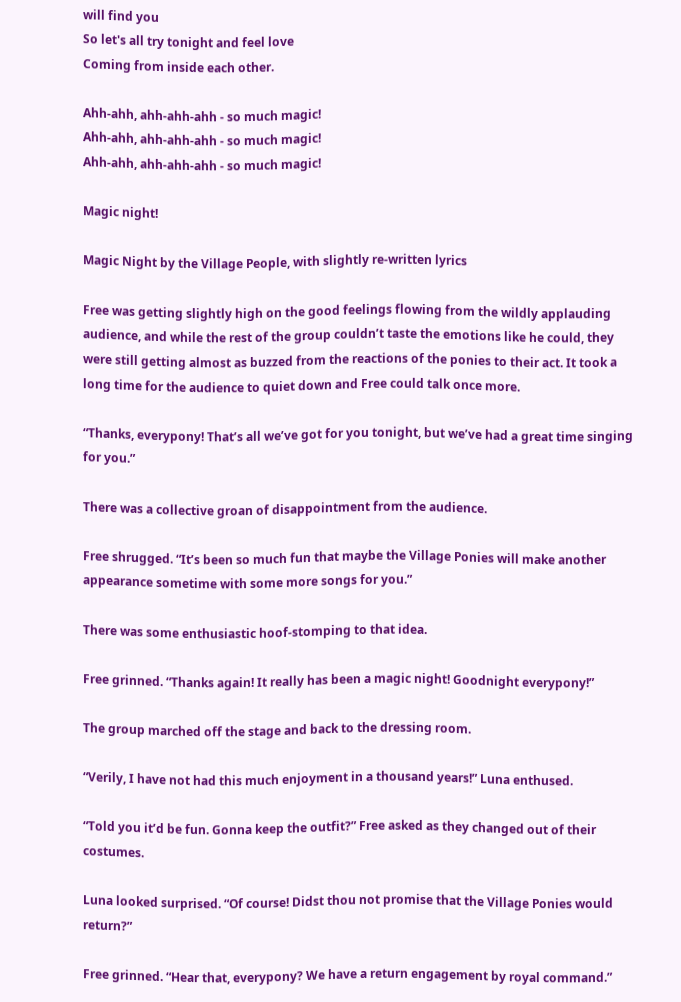will find you
So let's all try tonight and feel love
Coming from inside each other.

Ahh-ahh, ahh-ahh-ahh - so much magic!
Ahh-ahh, ahh-ahh-ahh - so much magic!
Ahh-ahh, ahh-ahh-ahh - so much magic!

Magic night!

Magic Night by the Village People, with slightly re-written lyrics

Free was getting slightly high on the good feelings flowing from the wildly applauding audience, and while the rest of the group couldn’t taste the emotions like he could, they were still getting almost as buzzed from the reactions of the ponies to their act. It took a long time for the audience to quiet down and Free could talk once more.

“Thanks, everypony! That’s all we’ve got for you tonight, but we’ve had a great time singing for you.”

There was a collective groan of disappointment from the audience.

Free shrugged. “It’s been so much fun that maybe the Village Ponies will make another appearance sometime with some more songs for you.”

There was some enthusiastic hoof-stomping to that idea.

Free grinned. “Thanks again! It really has been a magic night! Goodnight everypony!”

The group marched off the stage and back to the dressing room.

“Verily, I have not had this much enjoyment in a thousand years!” Luna enthused.

“Told you it’d be fun. Gonna keep the outfit?” Free asked as they changed out of their costumes.

Luna looked surprised. “Of course! Didst thou not promise that the Village Ponies would return?”

Free grinned. “Hear that, everypony? We have a return engagement by royal command.”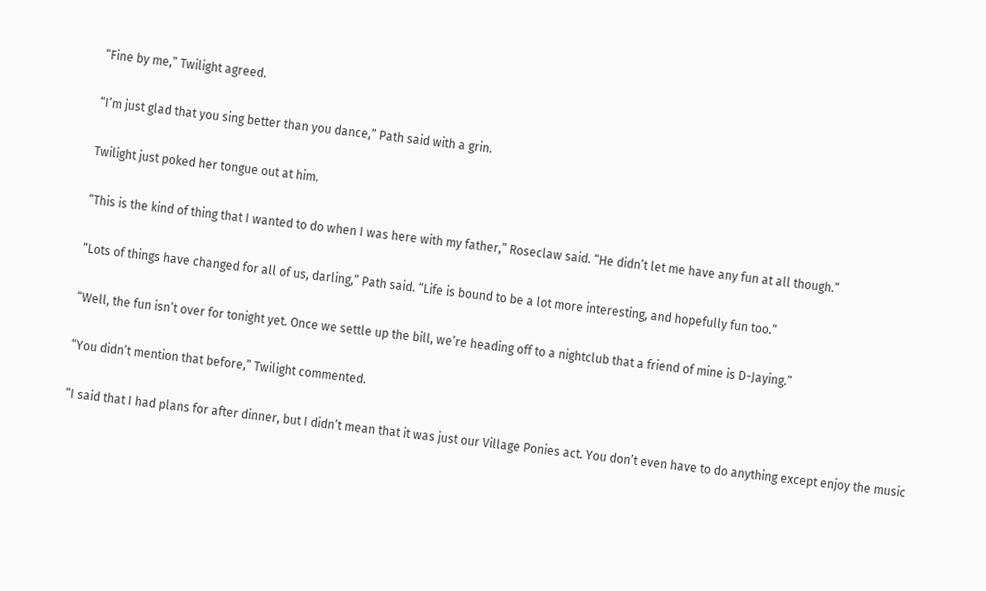“Fine by me,” Twilight agreed.

“I’m just glad that you sing better than you dance,” Path said with a grin.

Twilight just poked her tongue out at him.

“This is the kind of thing that I wanted to do when I was here with my father,” Roseclaw said. “He didn’t let me have any fun at all though.”

“Lots of things have changed for all of us, darling,” Path said. “Life is bound to be a lot more interesting, and hopefully fun too.”

“Well, the fun isn’t over for tonight yet. Once we settle up the bill, we’re heading off to a nightclub that a friend of mine is D-Jaying.”

“You didn’t mention that before,” Twilight commented.

“I said that I had plans for after dinner, but I didn’t mean that it was just our Village Ponies act. You don’t even have to do anything except enjoy the music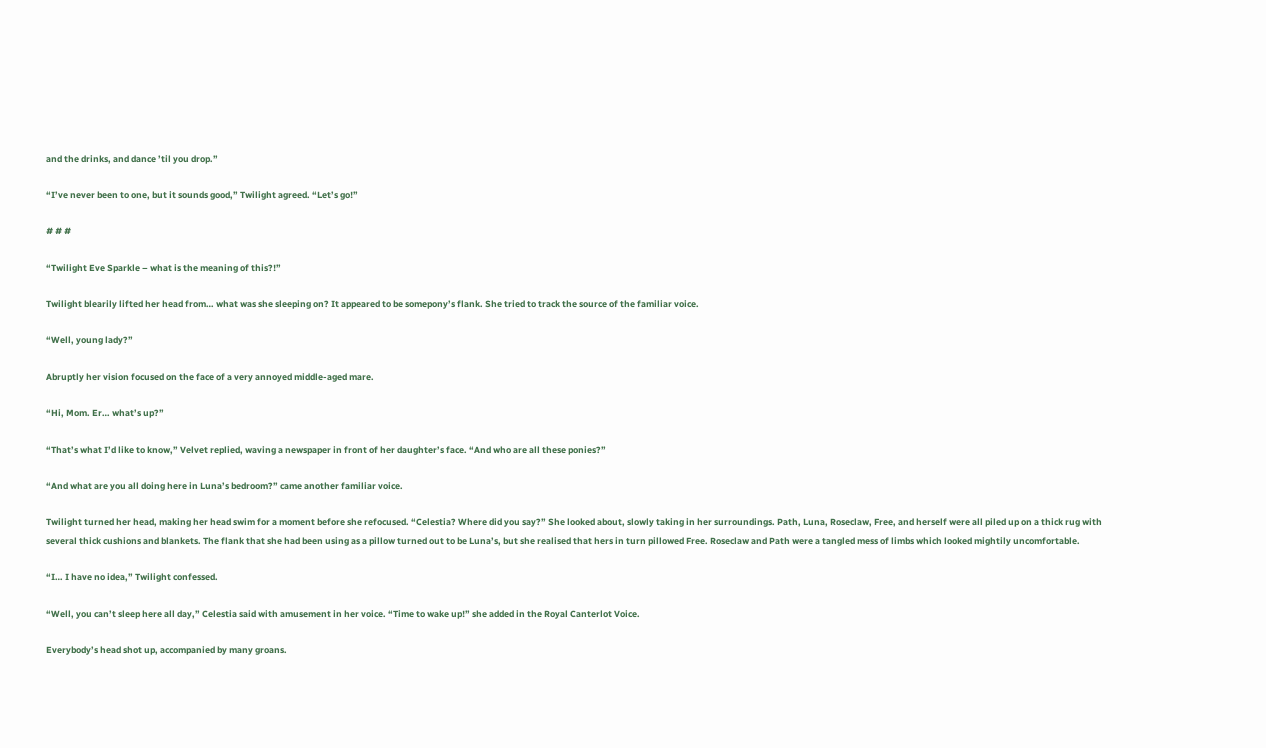and the drinks, and dance ’til you drop.”

“I’ve never been to one, but it sounds good,” Twilight agreed. “Let’s go!”

# # #

“Twilight Eve Sparkle – what is the meaning of this?!”

Twilight blearily lifted her head from… what was she sleeping on? It appeared to be somepony’s flank. She tried to track the source of the familiar voice.

“Well, young lady?”

Abruptly her vision focused on the face of a very annoyed middle-aged mare.

“Hi, Mom. Er… what’s up?”

“That’s what I’d like to know,” Velvet replied, waving a newspaper in front of her daughter’s face. “And who are all these ponies?”

“And what are you all doing here in Luna’s bedroom?” came another familiar voice.

Twilight turned her head, making her head swim for a moment before she refocused. “Celestia? Where did you say?” She looked about, slowly taking in her surroundings. Path, Luna, Roseclaw, Free, and herself were all piled up on a thick rug with several thick cushions and blankets. The flank that she had been using as a pillow turned out to be Luna’s, but she realised that hers in turn pillowed Free. Roseclaw and Path were a tangled mess of limbs which looked mightily uncomfortable.

“I… I have no idea,” Twilight confessed.

“Well, you can’t sleep here all day,” Celestia said with amusement in her voice. “Time to wake up!” she added in the Royal Canterlot Voice.

Everybody’s head shot up, accompanied by many groans.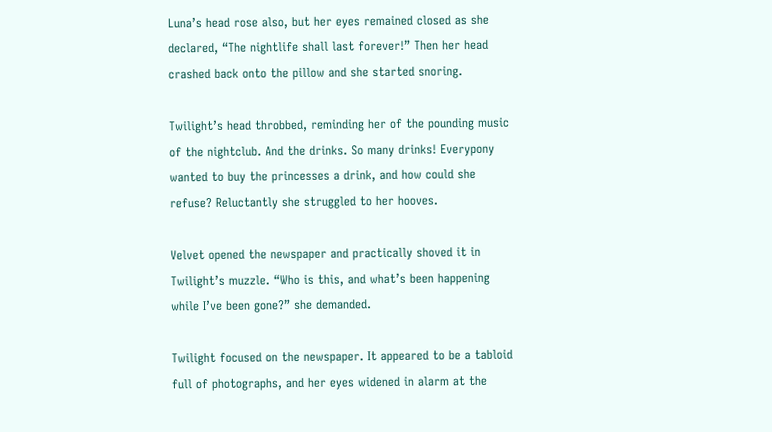Luna’s head rose also, but her eyes remained closed as she declared, “The nightlife shall last forever!” Then her head crashed back onto the pillow and she started snoring.

Twilight’s head throbbed, reminding her of the pounding music of the nightclub. And the drinks. So many drinks! Everypony wanted to buy the princesses a drink, and how could she refuse? Reluctantly she struggled to her hooves.

Velvet opened the newspaper and practically shoved it in Twilight’s muzzle. “Who is this, and what’s been happening while I’ve been gone?” she demanded.

Twilight focused on the newspaper. It appeared to be a tabloid full of photographs, and her eyes widened in alarm at the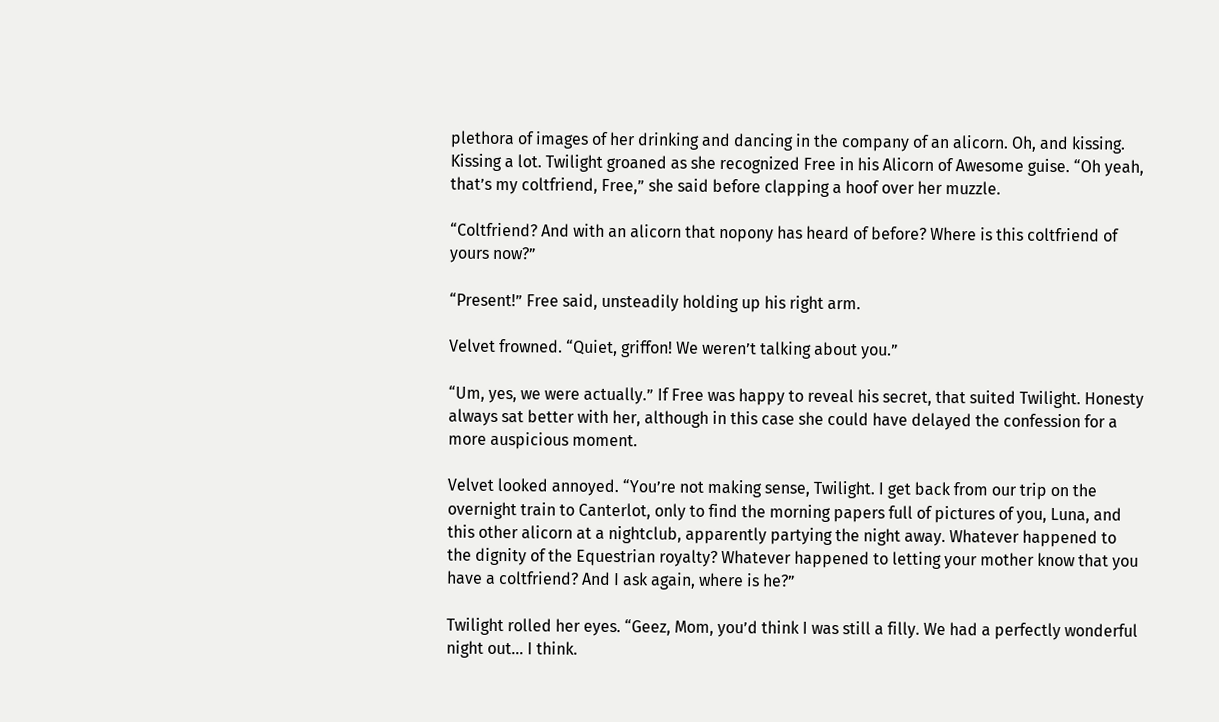plethora of images of her drinking and dancing in the company of an alicorn. Oh, and kissing. Kissing a lot. Twilight groaned as she recognized Free in his Alicorn of Awesome guise. “Oh yeah, that’s my coltfriend, Free,” she said before clapping a hoof over her muzzle.

“Coltfriend? And with an alicorn that nopony has heard of before? Where is this coltfriend of yours now?”

“Present!” Free said, unsteadily holding up his right arm.

Velvet frowned. “Quiet, griffon! We weren’t talking about you.”

“Um, yes, we were actually.” If Free was happy to reveal his secret, that suited Twilight. Honesty always sat better with her, although in this case she could have delayed the confession for a more auspicious moment.

Velvet looked annoyed. “You’re not making sense, Twilight. I get back from our trip on the overnight train to Canterlot, only to find the morning papers full of pictures of you, Luna, and this other alicorn at a nightclub, apparently partying the night away. Whatever happened to the dignity of the Equestrian royalty? Whatever happened to letting your mother know that you have a coltfriend? And I ask again, where is he?”

Twilight rolled her eyes. “Geez, Mom, you’d think I was still a filly. We had a perfectly wonderful night out… I think.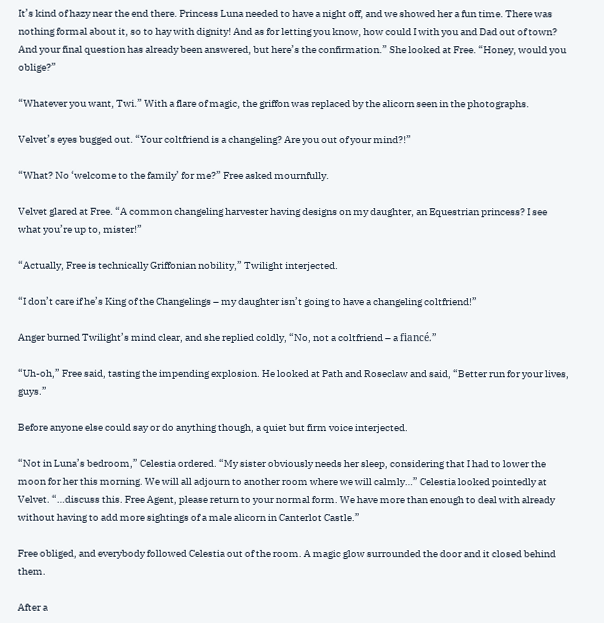It’s kind of hazy near the end there. Princess Luna needed to have a night off, and we showed her a fun time. There was nothing formal about it, so to hay with dignity! And as for letting you know, how could I with you and Dad out of town? And your final question has already been answered, but here’s the confirmation.” She looked at Free. “Honey, would you oblige?”

“Whatever you want, Twi.” With a flare of magic, the griffon was replaced by the alicorn seen in the photographs.

Velvet’s eyes bugged out. “Your coltfriend is a changeling? Are you out of your mind?!”

“What? No ‘welcome to the family’ for me?” Free asked mournfully.

Velvet glared at Free. “A common changeling harvester having designs on my daughter, an Equestrian princess? I see what you’re up to, mister!”

“Actually, Free is technically Griffonian nobility,” Twilight interjected.

“I don’t care if he’s King of the Changelings – my daughter isn’t going to have a changeling coltfriend!”

Anger burned Twilight’s mind clear, and she replied coldly, “No, not a coltfriend – a fiancé.”

“Uh-oh,” Free said, tasting the impending explosion. He looked at Path and Roseclaw and said, “Better run for your lives, guys.”

Before anyone else could say or do anything though, a quiet but firm voice interjected.

“Not in Luna’s bedroom,” Celestia ordered. “My sister obviously needs her sleep, considering that I had to lower the moon for her this morning. We will all adjourn to another room where we will calmly…” Celestia looked pointedly at Velvet. “…discuss this. Free Agent, please return to your normal form. We have more than enough to deal with already without having to add more sightings of a male alicorn in Canterlot Castle.”

Free obliged, and everybody followed Celestia out of the room. A magic glow surrounded the door and it closed behind them.

After a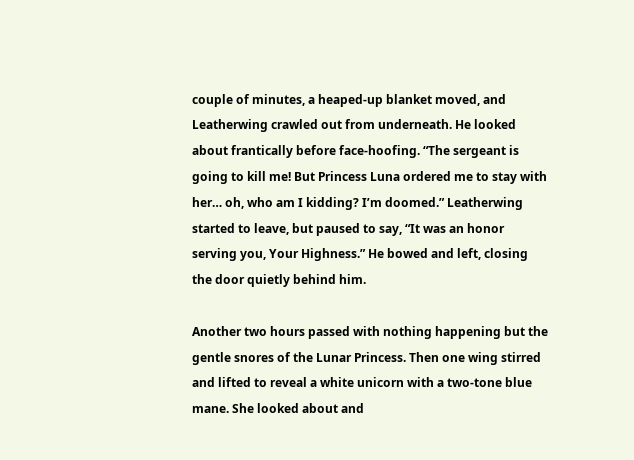couple of minutes, a heaped-up blanket moved, and Leatherwing crawled out from underneath. He looked about frantically before face-hoofing. “The sergeant is going to kill me! But Princess Luna ordered me to stay with her… oh, who am I kidding? I’m doomed.” Leatherwing started to leave, but paused to say, “It was an honor serving you, Your Highness.” He bowed and left, closing the door quietly behind him.

Another two hours passed with nothing happening but the gentle snores of the Lunar Princess. Then one wing stirred and lifted to reveal a white unicorn with a two-tone blue mane. She looked about and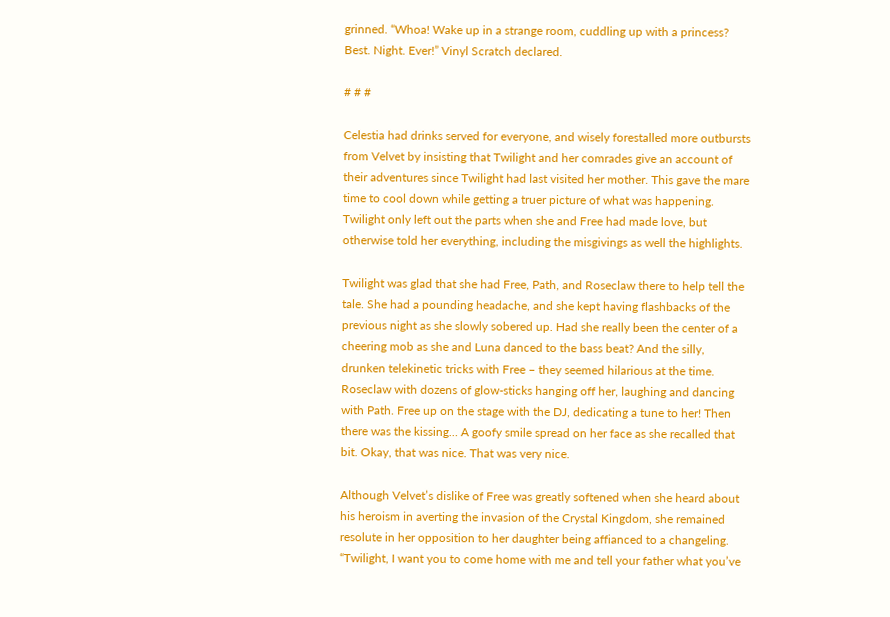grinned. “Whoa! Wake up in a strange room, cuddling up with a princess? Best. Night. Ever!” Vinyl Scratch declared.

# # #

Celestia had drinks served for everyone, and wisely forestalled more outbursts from Velvet by insisting that Twilight and her comrades give an account of their adventures since Twilight had last visited her mother. This gave the mare time to cool down while getting a truer picture of what was happening. Twilight only left out the parts when she and Free had made love, but otherwise told her everything, including the misgivings as well the highlights.

Twilight was glad that she had Free, Path, and Roseclaw there to help tell the tale. She had a pounding headache, and she kept having flashbacks of the previous night as she slowly sobered up. Had she really been the center of a cheering mob as she and Luna danced to the bass beat? And the silly, drunken telekinetic tricks with Free – they seemed hilarious at the time. Roseclaw with dozens of glow-sticks hanging off her, laughing and dancing with Path. Free up on the stage with the DJ, dedicating a tune to her! Then there was the kissing… A goofy smile spread on her face as she recalled that bit. Okay, that was nice. That was very nice.

Although Velvet’s dislike of Free was greatly softened when she heard about his heroism in averting the invasion of the Crystal Kingdom, she remained resolute in her opposition to her daughter being affianced to a changeling. “Twilight, I want you to come home with me and tell your father what you’ve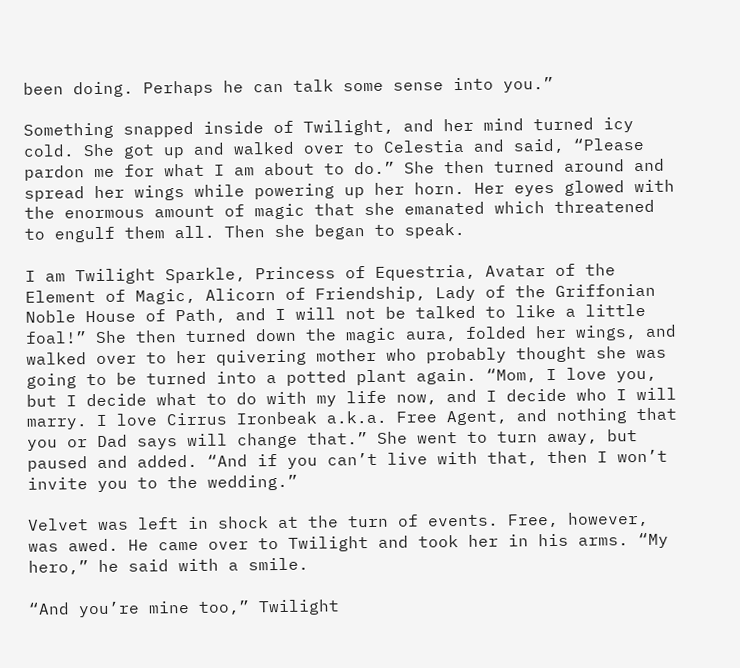been doing. Perhaps he can talk some sense into you.”

Something snapped inside of Twilight, and her mind turned icy cold. She got up and walked over to Celestia and said, “Please pardon me for what I am about to do.” She then turned around and spread her wings while powering up her horn. Her eyes glowed with the enormous amount of magic that she emanated which threatened to engulf them all. Then she began to speak.

I am Twilight Sparkle, Princess of Equestria, Avatar of the Element of Magic, Alicorn of Friendship, Lady of the Griffonian Noble House of Path, and I will not be talked to like a little foal!” She then turned down the magic aura, folded her wings, and walked over to her quivering mother who probably thought she was going to be turned into a potted plant again. “Mom, I love you, but I decide what to do with my life now, and I decide who I will marry. I love Cirrus Ironbeak a.k.a. Free Agent, and nothing that you or Dad says will change that.” She went to turn away, but paused and added. “And if you can’t live with that, then I won’t invite you to the wedding.”

Velvet was left in shock at the turn of events. Free, however, was awed. He came over to Twilight and took her in his arms. “My hero,” he said with a smile.

“And you’re mine too,” Twilight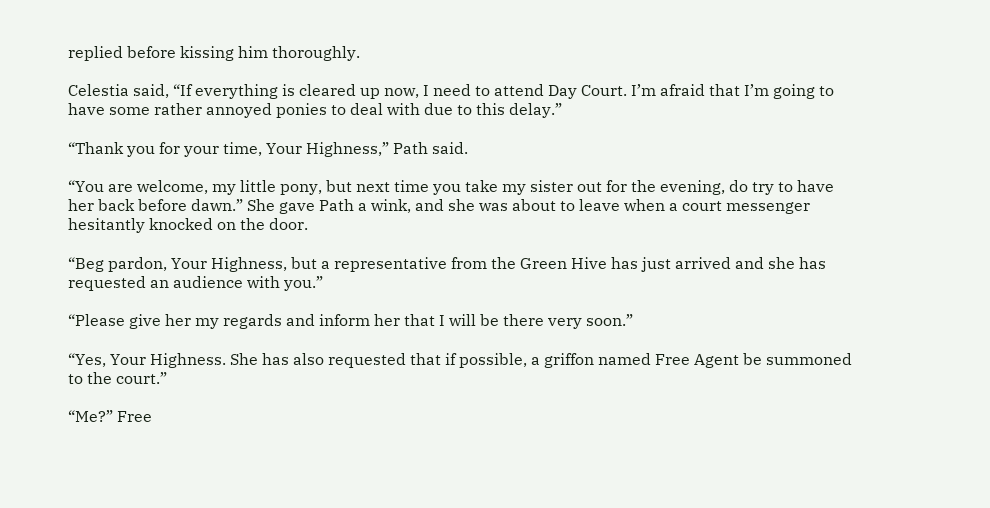replied before kissing him thoroughly.

Celestia said, “If everything is cleared up now, I need to attend Day Court. I’m afraid that I’m going to have some rather annoyed ponies to deal with due to this delay.”

“Thank you for your time, Your Highness,” Path said.

“You are welcome, my little pony, but next time you take my sister out for the evening, do try to have her back before dawn.” She gave Path a wink, and she was about to leave when a court messenger hesitantly knocked on the door.

“Beg pardon, Your Highness, but a representative from the Green Hive has just arrived and she has requested an audience with you.”

“Please give her my regards and inform her that I will be there very soon.”

“Yes, Your Highness. She has also requested that if possible, a griffon named Free Agent be summoned to the court.”

“Me?” Free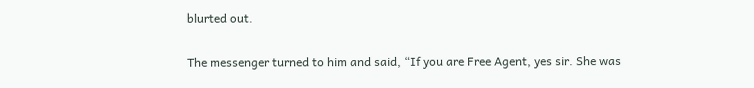blurted out.

The messenger turned to him and said, “If you are Free Agent, yes sir. She was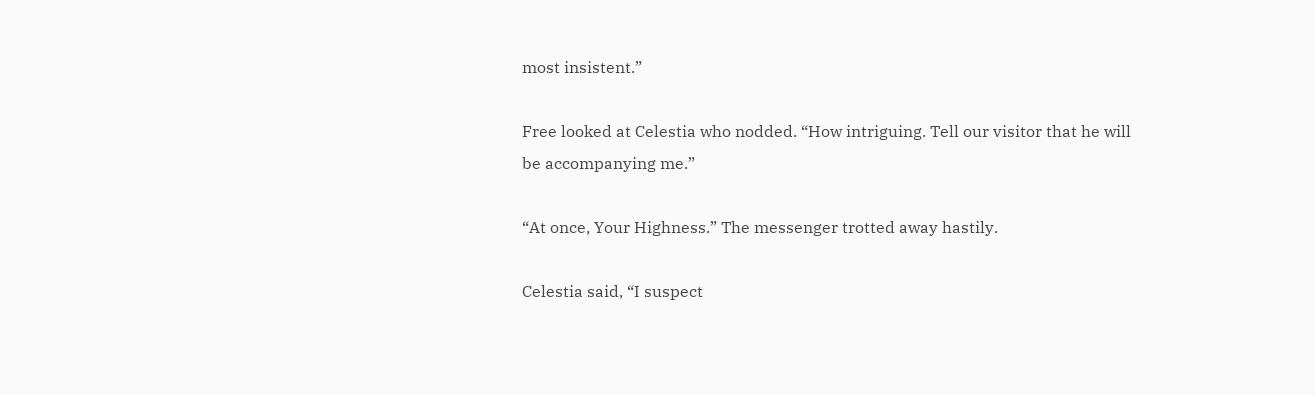most insistent.”

Free looked at Celestia who nodded. “How intriguing. Tell our visitor that he will be accompanying me.”

“At once, Your Highness.” The messenger trotted away hastily.

Celestia said, “I suspect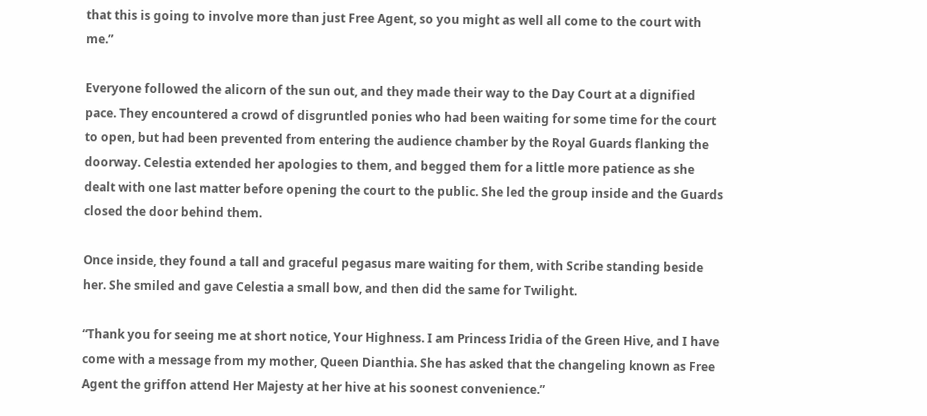that this is going to involve more than just Free Agent, so you might as well all come to the court with me.”

Everyone followed the alicorn of the sun out, and they made their way to the Day Court at a dignified pace. They encountered a crowd of disgruntled ponies who had been waiting for some time for the court to open, but had been prevented from entering the audience chamber by the Royal Guards flanking the doorway. Celestia extended her apologies to them, and begged them for a little more patience as she dealt with one last matter before opening the court to the public. She led the group inside and the Guards closed the door behind them.

Once inside, they found a tall and graceful pegasus mare waiting for them, with Scribe standing beside her. She smiled and gave Celestia a small bow, and then did the same for Twilight.

“Thank you for seeing me at short notice, Your Highness. I am Princess Iridia of the Green Hive, and I have come with a message from my mother, Queen Dianthia. She has asked that the changeling known as Free Agent the griffon attend Her Majesty at her hive at his soonest convenience.”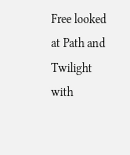Free looked at Path and Twilight with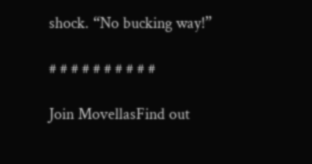shock. “No bucking way!”

# # # # # # # # # #

Join MovellasFind out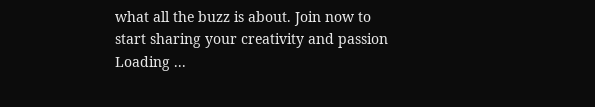what all the buzz is about. Join now to start sharing your creativity and passion
Loading ...